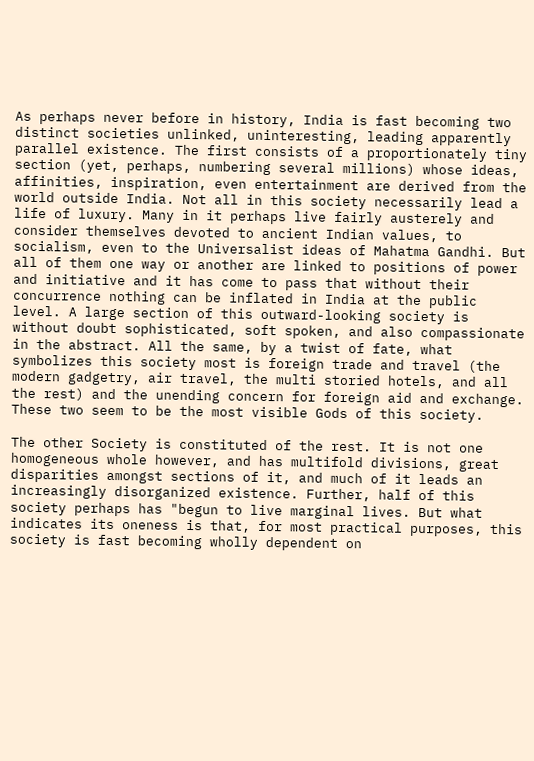As perhaps never before in history, India is fast becoming two distinct societies unlinked, uninteresting, leading apparently parallel existence. The first consists of a proportionately tiny section (yet, perhaps, numbering several millions) whose ideas, affinities, inspiration, even entertainment are derived from the world outside India. Not all in this society necessarily lead a life of luxury. Many in it perhaps live fairly austerely and consider themselves devoted to ancient Indian values, to socialism, even to the Universalist ideas of Mahatma Gandhi. But all of them one way or another are linked to positions of power and initiative and it has come to pass that without their concurrence nothing can be inflated in India at the public level. A large section of this outward-looking society is without doubt sophisticated, soft spoken, and also compassionate in the abstract. All the same, by a twist of fate, what symbolizes this society most is foreign trade and travel (the modern gadgetry, air travel, the multi storied hotels, and all the rest) and the unending concern for foreign aid and exchange. These two seem to be the most visible Gods of this society.

The other Society is constituted of the rest. It is not one homogeneous whole however, and has multifold divisions, great disparities amongst sections of it, and much of it leads an increasingly disorganized existence. Further, half of this society perhaps has "begun to live marginal lives. But what indicates its oneness is that, for most practical purposes, this society is fast becoming wholly dependent on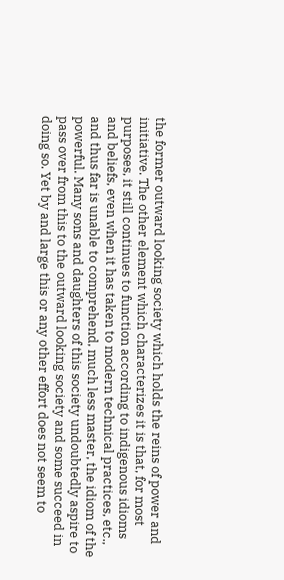the former outward looking society which holds the reins of power and initiative. The other element which characterizes it is that, for most purposes, it still continues to function according to indigenous idioms and beliefs, even when it has taken to modern technical practices, etc., and thus far is unable to comprehend, much less master, the idiom of the powerful. Many sons and daughters of this society undoubtedly aspire to pass over from this to the outward looking society and some succeed in doing so. Yet by and large this or any other effort does not seem to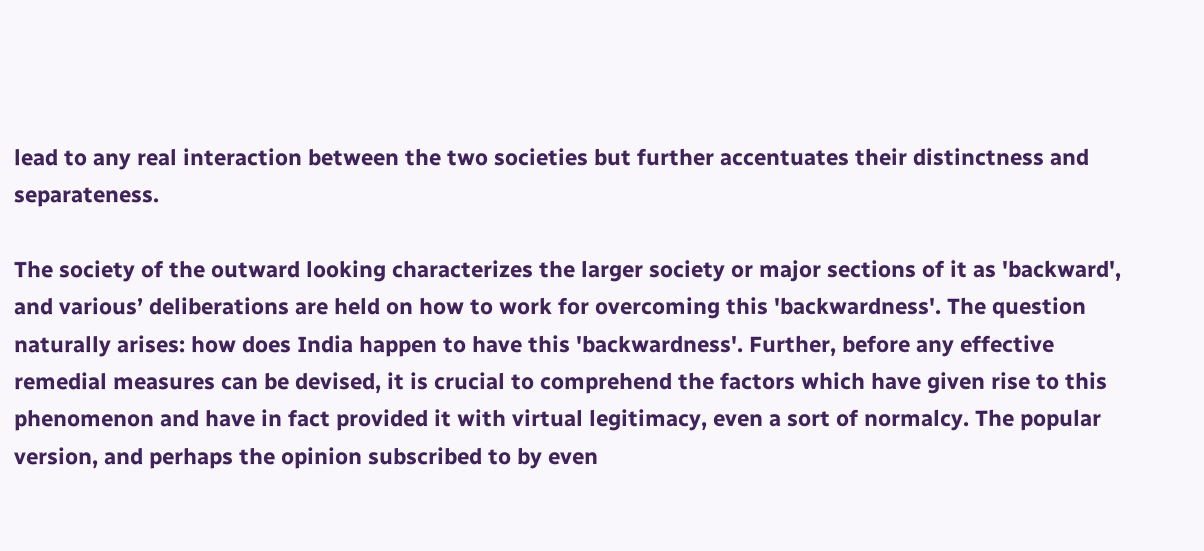lead to any real interaction between the two societies but further accentuates their distinctness and separateness.

The society of the outward looking characterizes the larger society or major sections of it as 'backward', and various’ deliberations are held on how to work for overcoming this 'backwardness'. The question naturally arises: how does India happen to have this 'backwardness'. Further, before any effective remedial measures can be devised, it is crucial to comprehend the factors which have given rise to this phenomenon and have in fact provided it with virtual legitimacy, even a sort of normalcy. The popular version, and perhaps the opinion subscribed to by even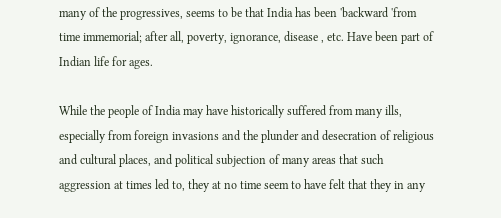many of the progressives, seems to be that India has been 'backward 'from time immemorial; after all, poverty, ignorance, disease , etc. Have been part of Indian life for ages.

While the people of India may have historically suffered from many ills, especially from foreign invasions and the plunder and desecration of religious and cultural places, and political subjection of many areas that such aggression at times led to, they at no time seem to have felt that they in any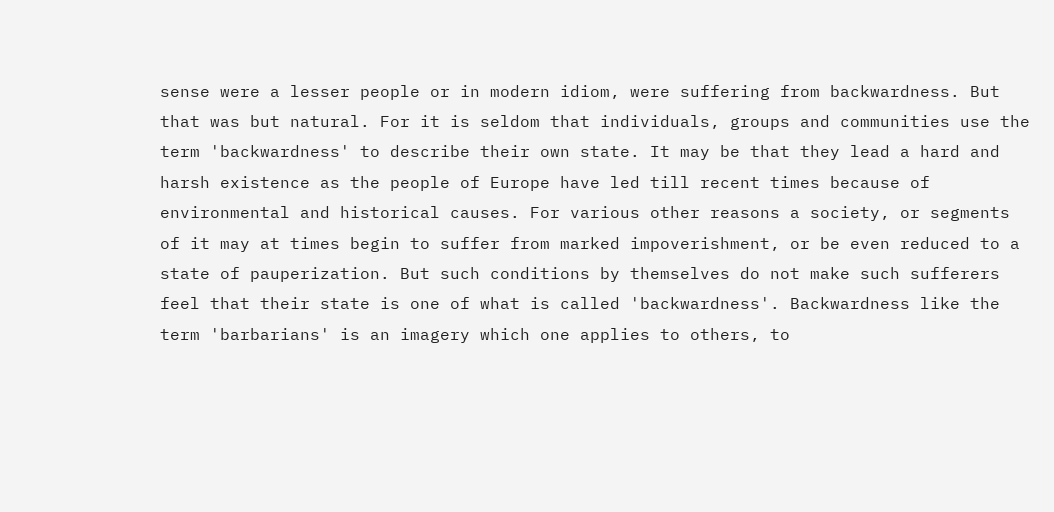sense were a lesser people or in modern idiom, were suffering from backwardness. But that was but natural. For it is seldom that individuals, groups and communities use the term 'backwardness' to describe their own state. It may be that they lead a hard and harsh existence as the people of Europe have led till recent times because of environmental and historical causes. For various other reasons a society, or segments of it may at times begin to suffer from marked impoverishment, or be even reduced to a state of pauperization. But such conditions by themselves do not make such sufferers feel that their state is one of what is called 'backwardness'. Backwardness like the term 'barbarians' is an imagery which one applies to others, to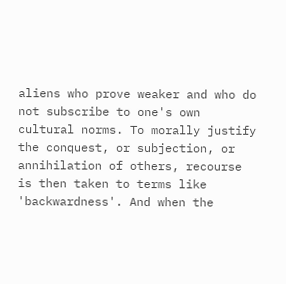aliens who prove weaker and who do not subscribe to one's own cultural norms. To morally justify the conquest, or subjection, or annihilation of others, recourse is then taken to terms like 'backwardness'. And when the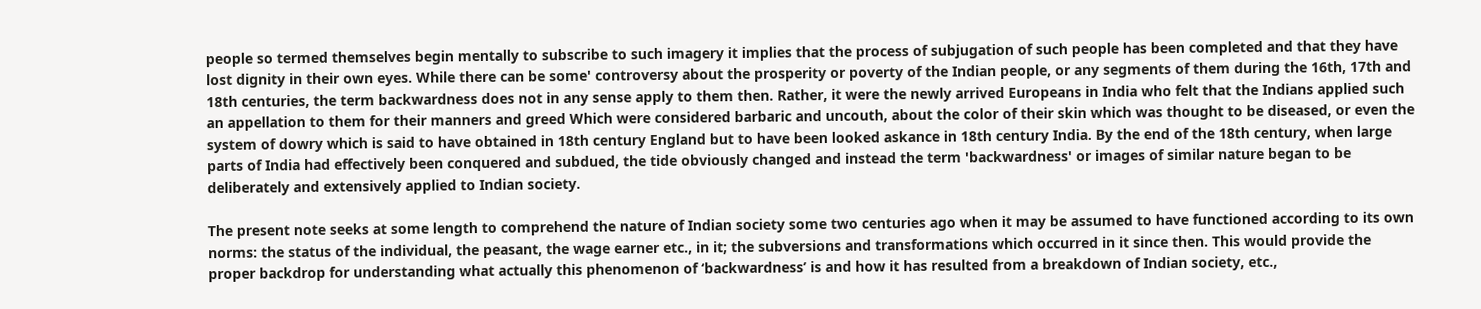people so termed themselves begin mentally to subscribe to such imagery it implies that the process of subjugation of such people has been completed and that they have lost dignity in their own eyes. While there can be some' controversy about the prosperity or poverty of the Indian people, or any segments of them during the 16th, 17th and 18th centuries, the term backwardness does not in any sense apply to them then. Rather, it were the newly arrived Europeans in India who felt that the Indians applied such an appellation to them for their manners and greed Which were considered barbaric and uncouth, about the color of their skin which was thought to be diseased, or even the system of dowry which is said to have obtained in 18th century England but to have been looked askance in 18th century India. By the end of the 18th century, when large parts of India had effectively been conquered and subdued, the tide obviously changed and instead the term 'backwardness' or images of similar nature began to be deliberately and extensively applied to Indian society.

The present note seeks at some length to comprehend the nature of Indian society some two centuries ago when it may be assumed to have functioned according to its own norms: the status of the individual, the peasant, the wage earner etc., in it; the subversions and transformations which occurred in it since then. This would provide the proper backdrop for understanding what actually this phenomenon of ‘backwardness’ is and how it has resulted from a breakdown of Indian society, etc.,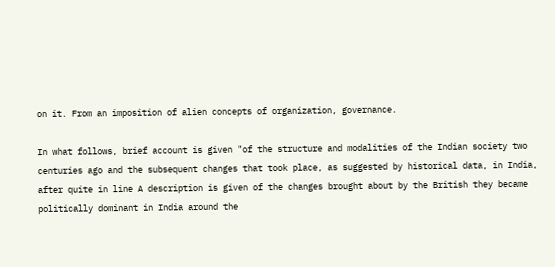on it. From an imposition of alien concepts of organization, governance.

In what follows, brief account is given "of the structure and modalities of the Indian society two centuries ago and the subsequent changes that took place, as suggested by historical data, in India, after quite in line A description is given of the changes brought about by the British they became politically dominant in India around the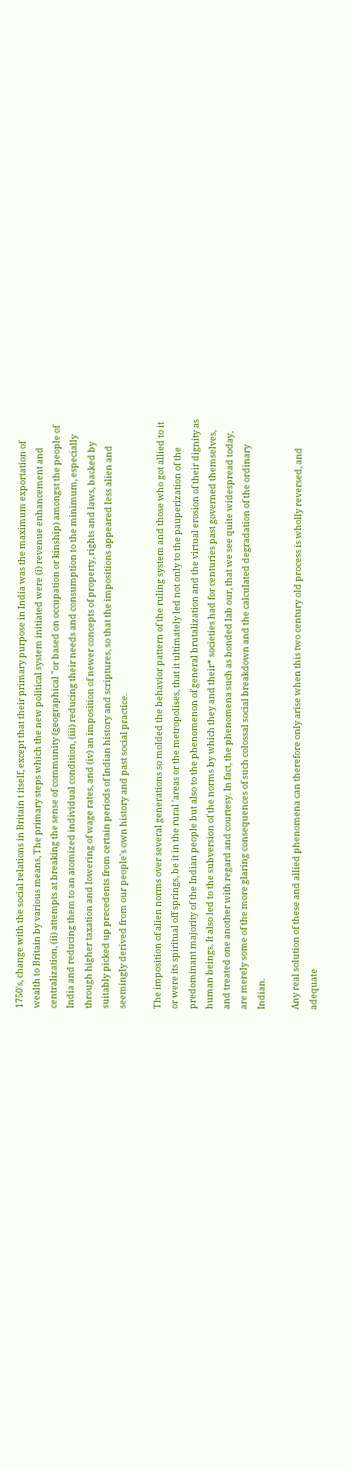1750's, change with the social relations in Britain t itself, except that their primary purpose in India was the maximum exportation of wealth to Britain by various means, The primary steps which the new political system initiated were (i) revenue enhancement and centralization, (ii) attempts at breaking the sense of community (geographical "or based on occupation or kinship) amongst the people of India and reducing them to an atomized individual condition, (iii) reducing their needs and consumption to the minimum, especially through higher taxation and lowering of wage rates, and (iv) an imposition of newer concepts of property, rights and laws, backed by suitably picked up precedents from certain periods of Indian history and scriptures, so that the impositions appeared less alien and seemingly derived from our people's own history and past social practice.

The imposition of alien norms over several generations so molded the behavior pattern of the ruling system and those who got allied to it or were its spiritual off springs, be it in the rural 'areas or the metropolises, that it ultimately led not only to the pauperization of the predominant majority of the Indian people but also to the phenomenon of general brutalization and the virtual erosion of their dignity as human beings. It also led to the subversion of the norms by which they and their* societies had for centuries past governed themselves, and treated one another with regard and courtesy. In fact, the phenomena such as bonded lab our, that we see quite widespread today, are merely some of the more glaring consequences of such colossal social breakdown and the calculated degradation of the ordinary Indian.

Any real solution of these and allied phenomena can therefore only arise when this two century old process is wholly reversed, and adequate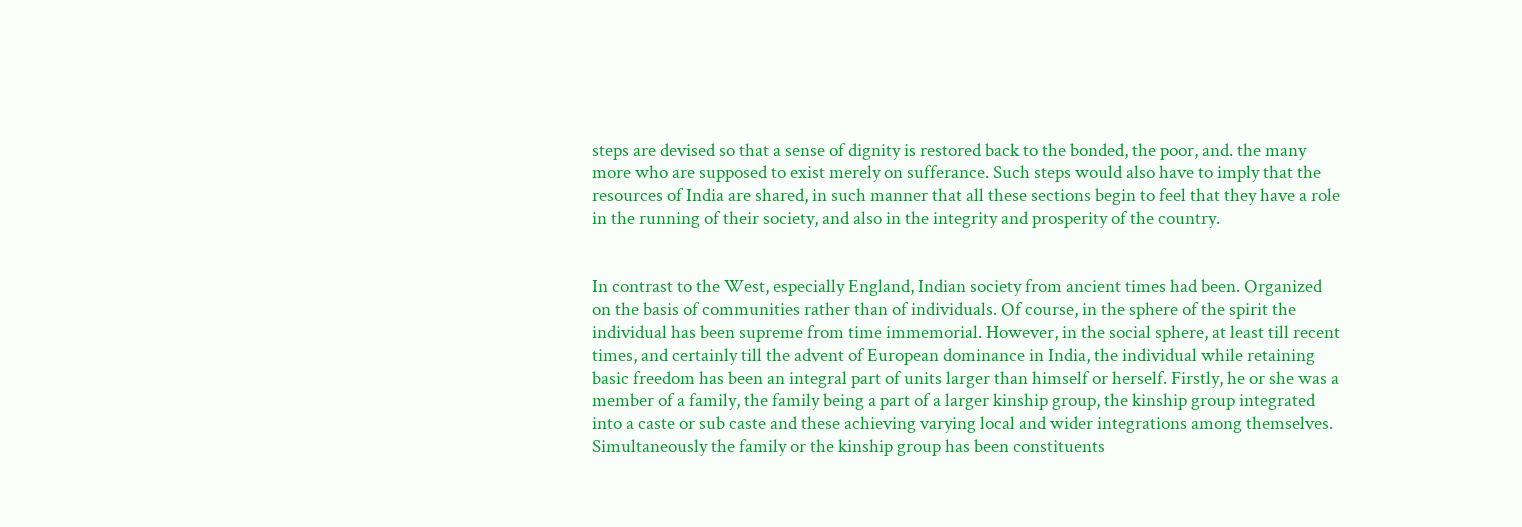steps are devised so that a sense of dignity is restored back to the bonded, the poor, and. the many more who are supposed to exist merely on sufferance. Such steps would also have to imply that the resources of India are shared, in such manner that all these sections begin to feel that they have a role in the running of their society, and also in the integrity and prosperity of the country.


In contrast to the West, especially England, Indian society from ancient times had been. Organized on the basis of communities rather than of individuals. Of course, in the sphere of the spirit the individual has been supreme from time immemorial. However, in the social sphere, at least till recent times, and certainly till the advent of European dominance in India, the individual while retaining basic freedom has been an integral part of units larger than himself or herself. Firstly, he or she was a member of a family, the family being a part of a larger kinship group, the kinship group integrated into a caste or sub caste and these achieving varying local and wider integrations among themselves. Simultaneously the family or the kinship group has been constituents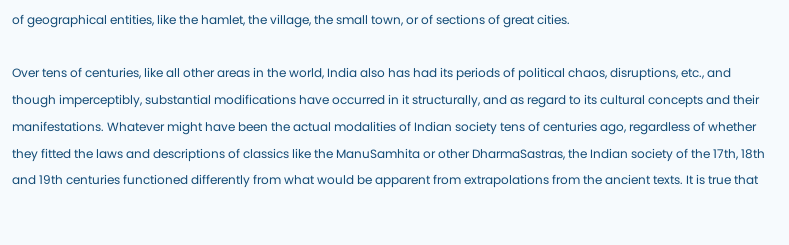of geographical entities, like the hamlet, the village, the small town, or of sections of great cities.

Over tens of centuries, like all other areas in the world, India also has had its periods of political chaos, disruptions, etc., and though imperceptibly, substantial modifications have occurred in it structurally, and as regard to its cultural concepts and their manifestations. Whatever might have been the actual modalities of Indian society tens of centuries ago, regardless of whether they fitted the laws and descriptions of classics like the ManuSamhita or other DharmaSastras, the Indian society of the 17th, 18th and 19th centuries functioned differently from what would be apparent from extrapolations from the ancient texts. It is true that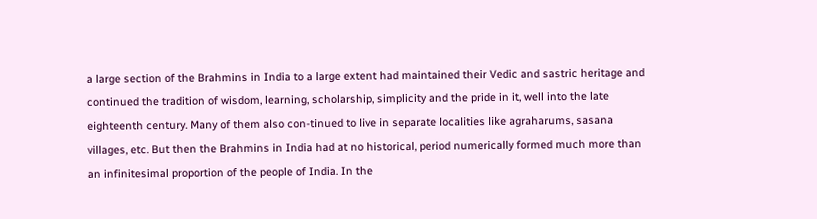a large section of the Brahmins in India to a large extent had maintained their Vedic and sastric heritage and continued the tradition of wisdom, learning, scholarship, simplicity and the pride in it, well into the late eighteenth century. Many of them also con-tinued to live in separate localities like agraharums, sasana villages, etc. But then the Brahmins in India had at no historical, period numerically formed much more than an infinitesimal proportion of the people of India. In the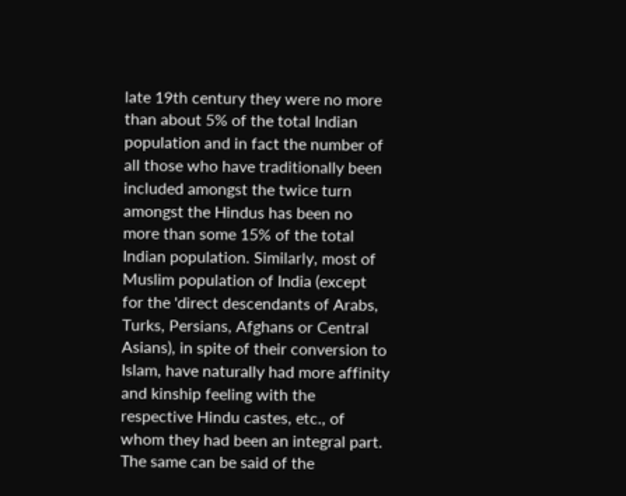late 19th century they were no more than about 5% of the total Indian population and in fact the number of all those who have traditionally been included amongst the twice turn amongst the Hindus has been no more than some 15% of the total Indian population. Similarly, most of Muslim population of India (except for the 'direct descendants of Arabs, Turks, Persians, Afghans or Central Asians), in spite of their conversion to Islam, have naturally had more affinity and kinship feeling with the respective Hindu castes, etc., of whom they had been an integral part. The same can be said of the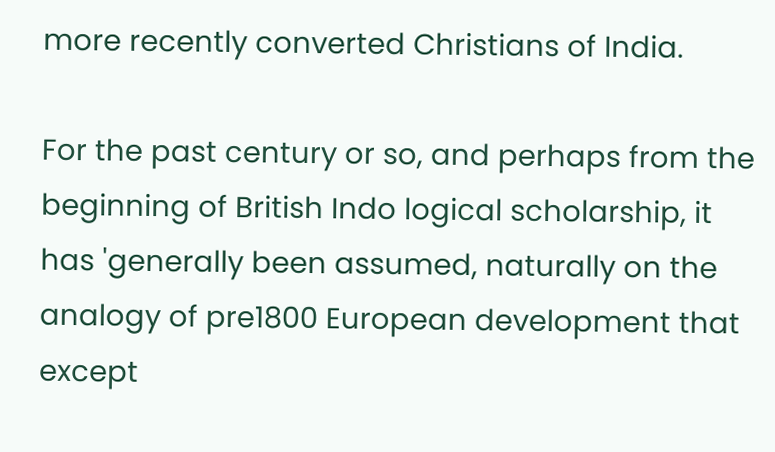more recently converted Christians of India.

For the past century or so, and perhaps from the beginning of British Indo logical scholarship, it has 'generally been assumed, naturally on the analogy of pre1800 European development that except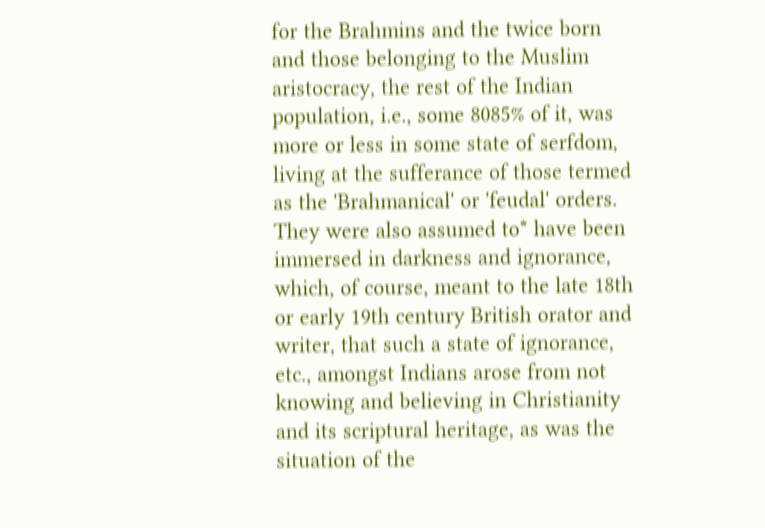for the Brahmins and the twice born and those belonging to the Muslim aristocracy, the rest of the Indian population, i.e., some 8085% of it, was more or less in some state of serfdom, living at the sufferance of those termed as the 'Brahmanical' or 'feudal' orders. They were also assumed to* have been immersed in darkness and ignorance, which, of course, meant to the late 18th or early 19th century British orator and writer, that such a state of ignorance, etc., amongst Indians arose from not knowing and believing in Christianity and its scriptural heritage, as was the situation of the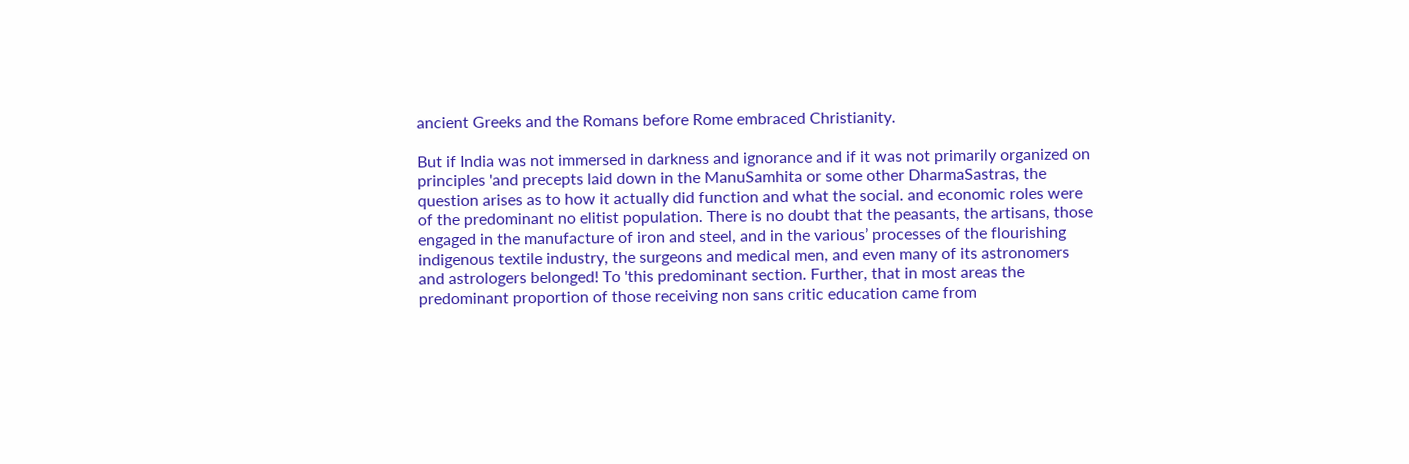ancient Greeks and the Romans before Rome embraced Christianity.

But if India was not immersed in darkness and ignorance and if it was not primarily organized on principles 'and precepts laid down in the ManuSamhita or some other DharmaSastras, the question arises as to how it actually did function and what the social. and economic roles were of the predominant no elitist population. There is no doubt that the peasants, the artisans, those engaged in the manufacture of iron and steel, and in the various’ processes of the flourishing indigenous textile industry, the surgeons and medical men, and even many of its astronomers and astrologers belonged! To 'this predominant section. Further, that in most areas the predominant proportion of those receiving non sans critic education came from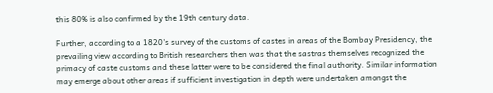this 80% is also confirmed by the 19th century data.

Further, according to a 1820's survey of the customs of castes in areas of the Bombay Presidency, the prevailing view according to British researchers then was that the sastras themselves recognized the primacy of caste customs and these latter were to be considered the final authority. Similar information may emerge about other areas if sufficient investigation in depth were undertaken amongst the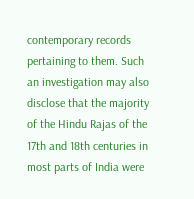contemporary records pertaining to them. Such an investigation may also disclose that the majority of the Hindu Rajas of the 17th and 18th centuries in most parts of India were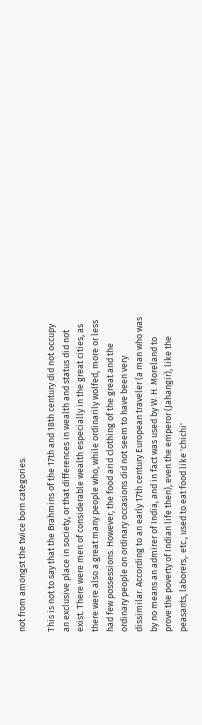not from amongst the twice born categories.

This is not to say that the Brahmins of the 17th and 18th century did not occupy an exclusive place in society, or that differences in wealth and status did not exist. There were men of considerable wealth especially in the great cities, as there were also a great many people who, while ordinarily wolfed, more or less had few possessions. However, the food arid clothing of the great and the ordinary people on ordinary occasions did not seem to have been very dissimilar. According to an early 17th century European traveler (a man who was by no means an admirer of India, and in fact was used by W. H. Moreland to prove the poverty of Indian life then), even the emperor (Jahangir), like the peasants, laborers,. etc., used to eat food like 'chichi'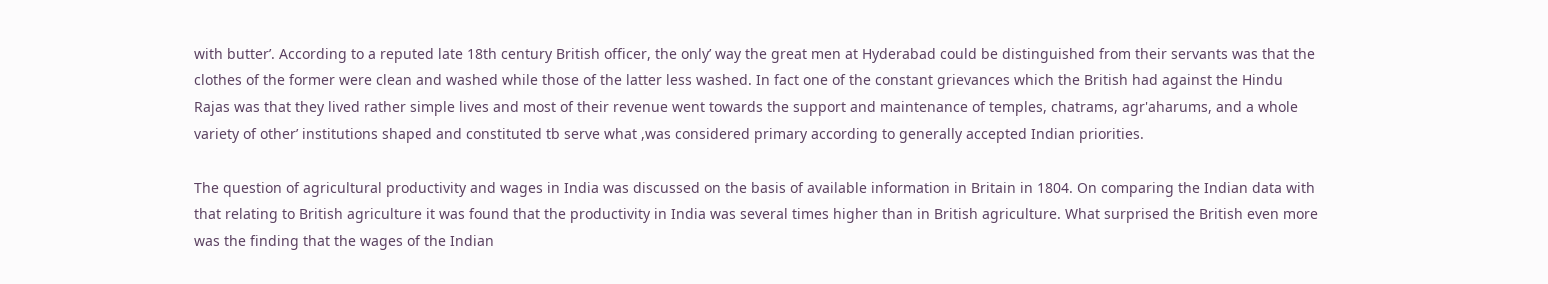with butter’. According to a reputed late 18th century British officer, the only’ way the great men at Hyderabad could be distinguished from their servants was that the clothes of the former were clean and washed while those of the latter less washed. In fact one of the constant grievances which the British had against the Hindu Rajas was that they lived rather simple lives and most of their revenue went towards the support and maintenance of temples, chatrams, agr'aharums, and a whole variety of other’ institutions shaped and constituted tb serve what ,was considered primary according to generally accepted Indian priorities.

The question of agricultural productivity and wages in India was discussed on the basis of available information in Britain in 1804. On comparing the Indian data with that relating to British agriculture it was found that the productivity in India was several times higher than in British agriculture. What surprised the British even more was the finding that the wages of the Indian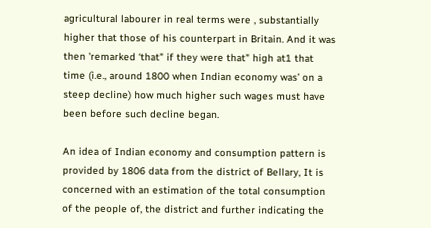agricultural labourer in real terms were , substantially higher that those of his counterpart in Britain. And it was then 'remarked ‘that" if they were that" high at1 that time (i.e., around 1800 when Indian economy was’ on a steep decline) how much higher such wages must have been before such decline began.

An idea of Indian economy and consumption pattern is provided by 1806 data from the district of Bellary, It is concerned with an estimation of the total consumption of the people of, the district and further indicating the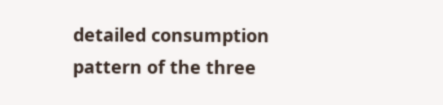detailed consumption pattern of the three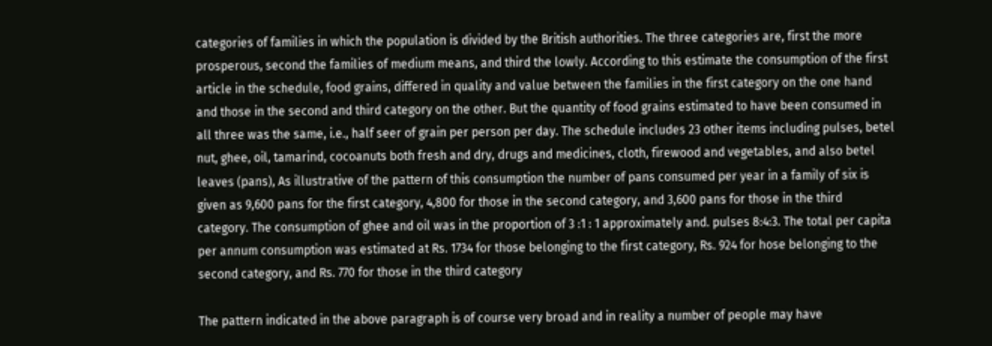categories of families in which the population is divided by the British authorities. The three categories are, first the more prosperous, second the families of medium means, and third the lowly. According to this estimate the consumption of the first article in the schedule, food grains, differed in quality and value between the families in the first category on the one hand and those in the second and third category on the other. But the quantity of food grains estimated to have been consumed in all three was the same, i.e., half seer of grain per person per day. The schedule includes 23 other items including pulses, betel nut, ghee, oil, tamarind, cocoanuts both fresh and dry, drugs and medicines, cloth, firewood and vegetables, and also betel leaves (pans), As illustrative of the pattern of this consumption the number of pans consumed per year in a family of six is given as 9,600 pans for the first category, 4,800 for those in the second category, and 3,600 pans for those in the third category. The consumption of ghee and oil was in the proportion of 3 :1 : 1 approximately and. pulses 8:4:3. The total per capita per annum consumption was estimated at Rs. 1734 for those belonging to the first category, Rs. 924 for hose belonging to the second category, and Rs. 770 for those in the third category

The pattern indicated in the above paragraph is of course very broad and in reality a number of people may have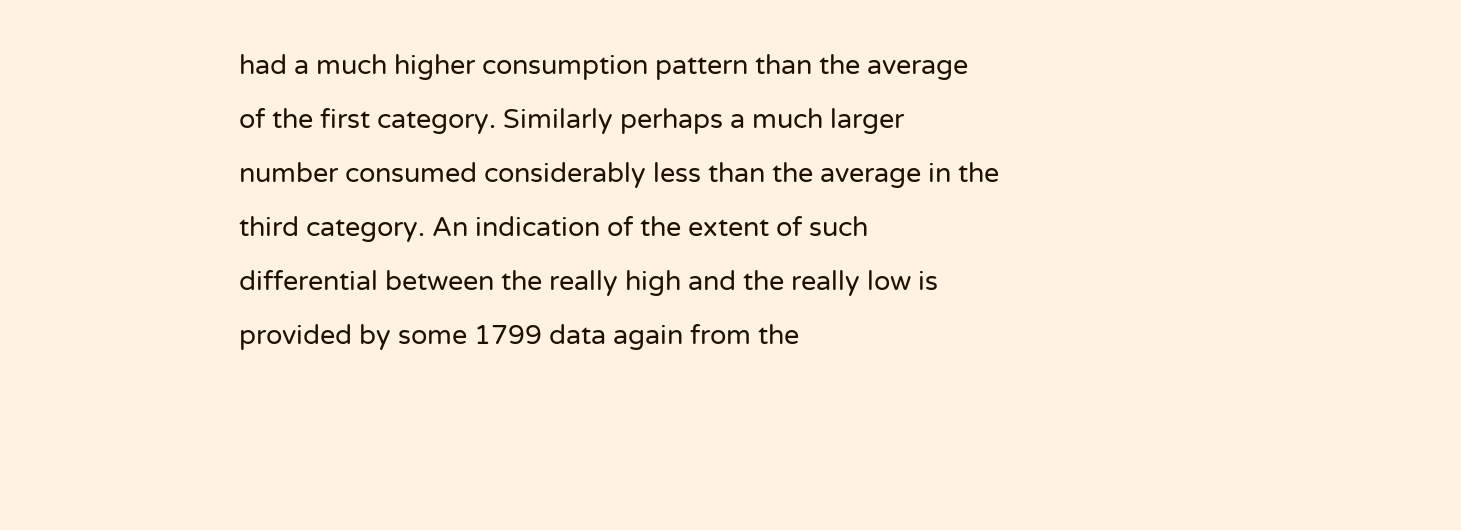had a much higher consumption pattern than the average of the first category. Similarly perhaps a much larger number consumed considerably less than the average in the third category. An indication of the extent of such differential between the really high and the really low is provided by some 1799 data again from the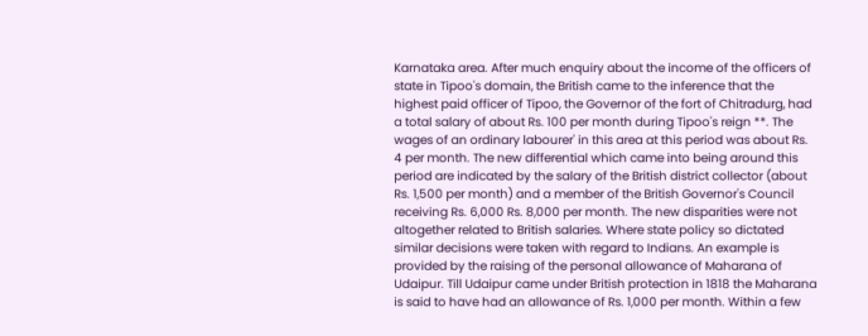Karnataka area. After much enquiry about the income of the officers of state in Tipoo's domain, the British came to the inference that the highest paid officer of Tipoo, the Governor of the fort of Chitradurg, had a total salary of about Rs. 100 per month during Tipoo's reign **. The wages of an ordinary labourer' in this area at this period was about Rs. 4 per month. The new differential which came into being around this period are indicated by the salary of the British district collector (about Rs. 1,500 per month) and a member of the British Governor's Council receiving Rs. 6,000 Rs. 8,000 per month. The new disparities were not altogether related to British salaries. Where state policy so dictated similar decisions were taken with regard to Indians. An example is provided by the raising of the personal allowance of Maharana of Udaipur. Till Udaipur came under British protection in 1818 the Maharana is said to have had an allowance of Rs. 1,000 per month. Within a few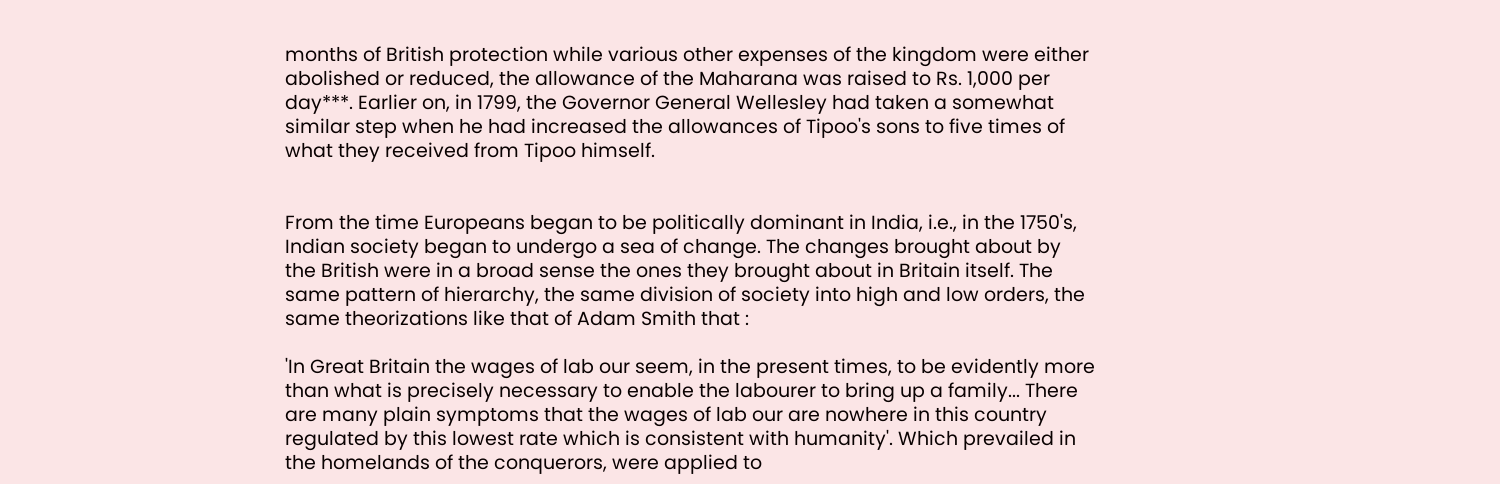months of British protection while various other expenses of the kingdom were either abolished or reduced, the allowance of the Maharana was raised to Rs. 1,000 per day***. Earlier on, in 1799, the Governor General Wellesley had taken a somewhat similar step when he had increased the allowances of Tipoo's sons to five times of what they received from Tipoo himself.


From the time Europeans began to be politically dominant in India, i.e., in the 1750's, Indian society began to undergo a sea of change. The changes brought about by the British were in a broad sense the ones they brought about in Britain itself. The same pattern of hierarchy, the same division of society into high and low orders, the same theorizations like that of Adam Smith that :

'In Great Britain the wages of lab our seem, in the present times, to be evidently more than what is precisely necessary to enable the labourer to bring up a family... There are many plain symptoms that the wages of lab our are nowhere in this country regulated by this lowest rate which is consistent with humanity'. Which prevailed in the homelands of the conquerors, were applied to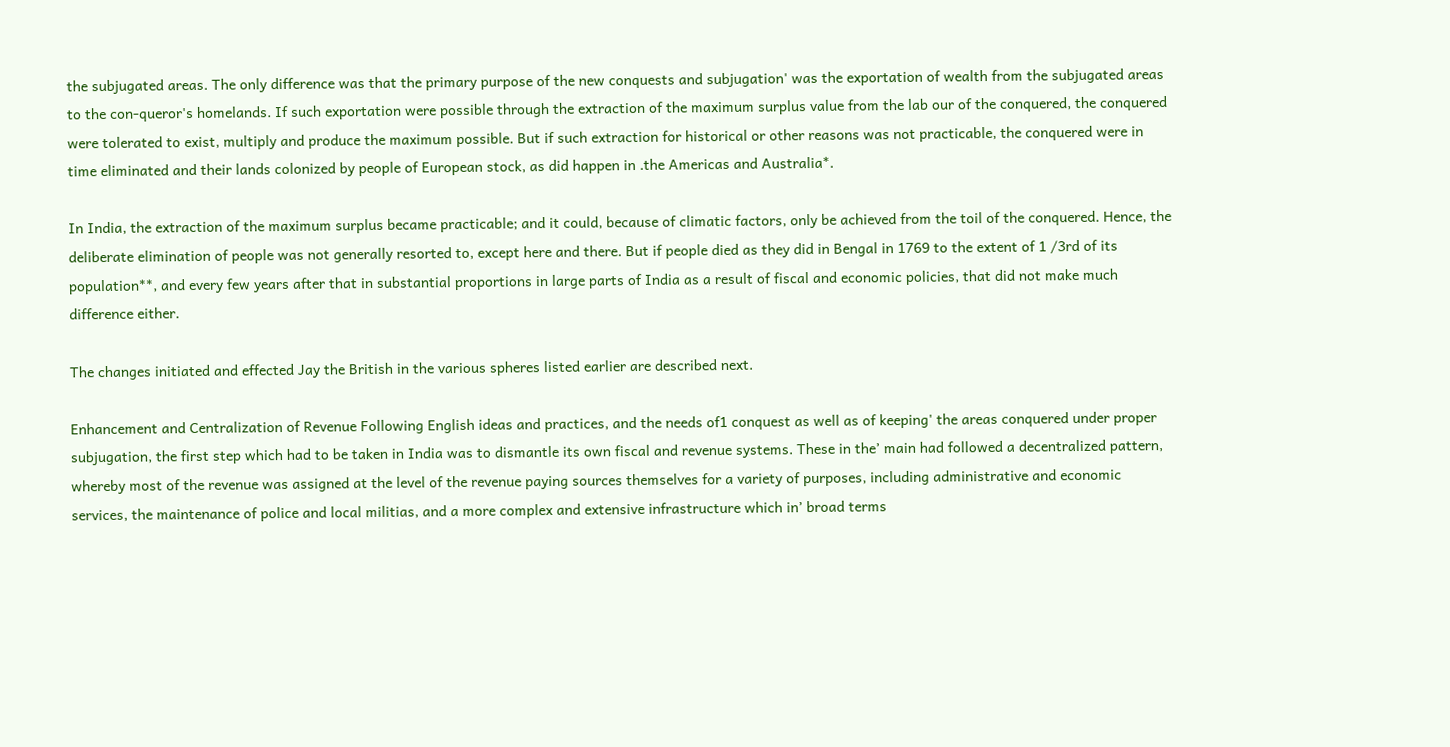the subjugated areas. The only difference was that the primary purpose of the new conquests and subjugation' was the exportation of wealth from the subjugated areas to the con-queror's homelands. If such exportation were possible through the extraction of the maximum surplus value from the lab our of the conquered, the conquered were tolerated to exist, multiply and produce the maximum possible. But if such extraction for historical or other reasons was not practicable, the conquered were in time eliminated and their lands colonized by people of European stock, as did happen in .the Americas and Australia*.

In India, the extraction of the maximum surplus became practicable; and it could, because of climatic factors, only be achieved from the toil of the conquered. Hence, the deliberate elimination of people was not generally resorted to, except here and there. But if people died as they did in Bengal in 1769 to the extent of 1 /3rd of its population**, and every few years after that in substantial proportions in large parts of India as a result of fiscal and economic policies, that did not make much difference either.

The changes initiated and effected Jay the British in the various spheres listed earlier are described next.

Enhancement and Centralization of Revenue Following English ideas and practices, and the needs of1 conquest as well as of keeping' the areas conquered under proper subjugation, the first step which had to be taken in India was to dismantle its own fiscal and revenue systems. These in the’ main had followed a decentralized pattern, whereby most of the revenue was assigned at the level of the revenue paying sources themselves for a variety of purposes, including administrative and economic services, the maintenance of police and local militias, and a more complex and extensive infrastructure which in’ broad terms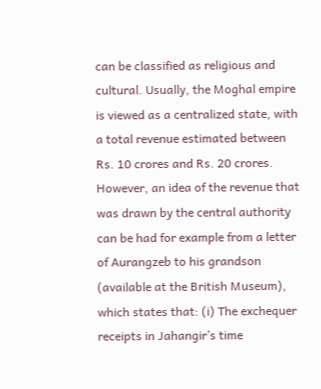can be classified as religious and cultural. Usually, the Moghal empire is viewed as a centralized state, with a total revenue estimated between Rs. 10 crores and Rs. 20 crores. However, an idea of the revenue that was drawn by the central authority can be had for example from a letter of Aurangzeb to his grandson (available at the British Museum), which states that: (i) The exchequer receipts in Jahangir’s time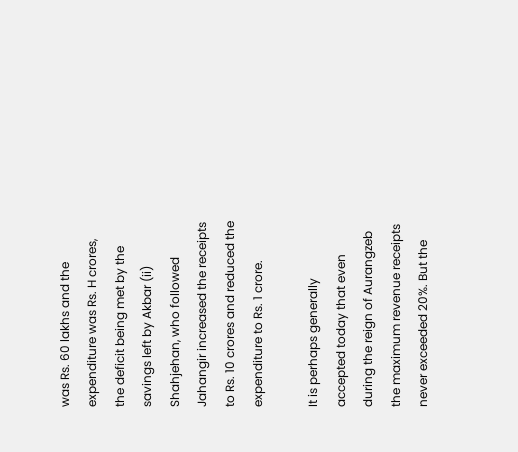was Rs. 60 lakhs and the expenditure was Rs. H crores, the deficit being met by the savings left by Akbar (ii) Shahjehan, who followed Jahangir increased the receipts to Rs. 10 crores and reduced the expenditure to Rs. 1 crore.

It is perhaps generally accepted today that even during the reign of Aurangzeb the maximum revenue receipts never exceeded 20%. But the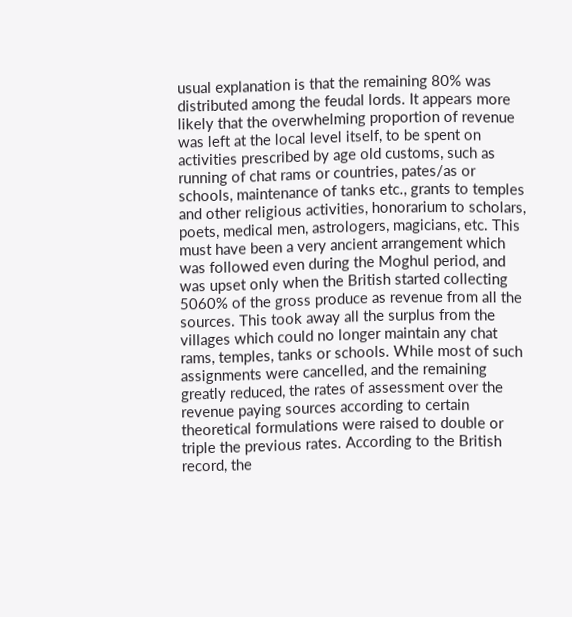usual explanation is that the remaining 80% was distributed among the feudal lords. It appears more likely that the overwhelming proportion of revenue was left at the local level itself, to be spent on activities prescribed by age old customs, such as running of chat rams or countries, pates/as or schools, maintenance of tanks etc., grants to temples and other religious activities, honorarium to scholars, poets, medical men, astrologers, magicians, etc. This must have been a very ancient arrangement which was followed even during the Moghul period, and was upset only when the British started collecting 5060% of the gross produce as revenue from all the sources. This took away all the surplus from the villages which could no longer maintain any chat rams, temples, tanks or schools. While most of such assignments were cancelled, and the remaining greatly reduced, the rates of assessment over the revenue paying sources according to certain theoretical formulations were raised to double or triple the previous rates. According to the British record, the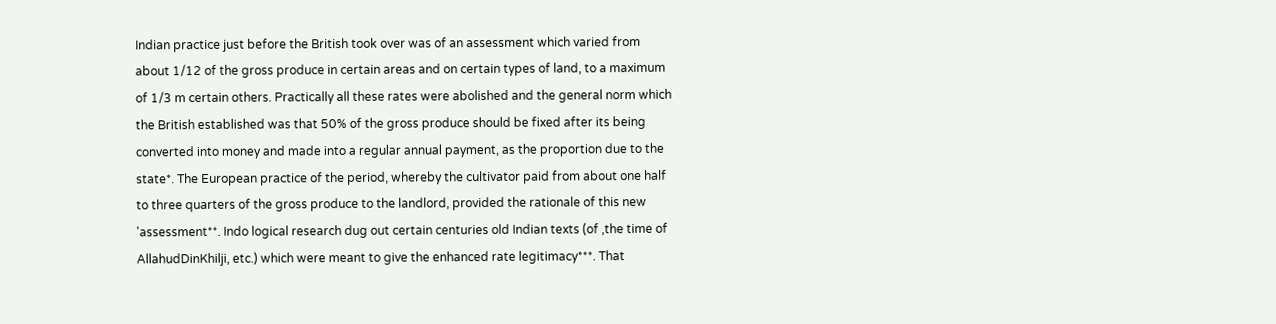Indian practice just before the British took over was of an assessment which varied from about 1/12 of the gross produce in certain areas and on certain types of land, to a maximum of 1/3 m certain others. Practically all these rates were abolished and the general norm which the British established was that 50% of the gross produce should be fixed after its being converted into money and made into a regular annual payment, as the proportion due to the state*. The European practice of the period, whereby the cultivator paid from about one half to three quarters of the gross produce to the landlord, provided the rationale of this new 'assessment**. Indo logical research dug out certain centuries old Indian texts (of ,the time of AllahudDinKhilji, etc.) which were meant to give the enhanced rate legitimacy***. That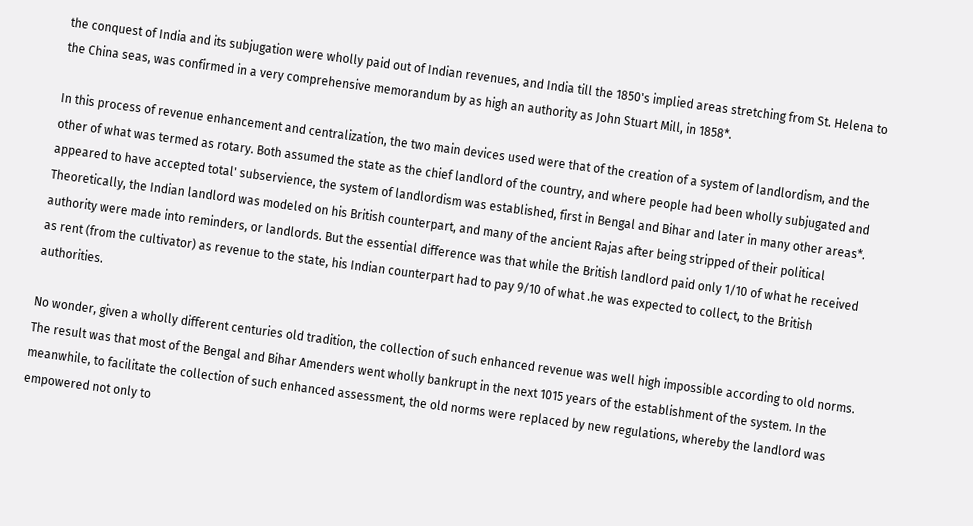the conquest of India and its subjugation were wholly paid out of Indian revenues, and India till the 1850's implied areas stretching from St. Helena to the China seas, was confirmed in a very comprehensive memorandum by as high an authority as John Stuart Mill, in 1858*.

In this process of revenue enhancement and centralization, the two main devices used were that of the creation of a system of landlordism, and the other of what was termed as rotary. Both assumed the state as the chief landlord of the country, and where people had been wholly subjugated and appeared to have accepted total' subservience, the system of landlordism was established, first in Bengal and Bihar and later in many other areas*. Theoretically, the Indian landlord was modeled on his British counterpart, and many of the ancient Rajas after being stripped of their political authority were made into reminders, or landlords. But the essential difference was that while the British landlord paid only 1/10 of what he received as rent (from the cultivator) as revenue to the state, his Indian counterpart had to pay 9/10 of what .he was expected to collect, to the British authorities.

No wonder, given a wholly different centuries old tradition, the collection of such enhanced revenue was well high impossible according to old norms. The result was that most of the Bengal and Bihar Amenders went wholly bankrupt in the next 1015 years of the establishment of the system. In the meanwhile, to facilitate the collection of such enhanced assessment, the old norms were replaced by new regulations, whereby the landlord was empowered not only to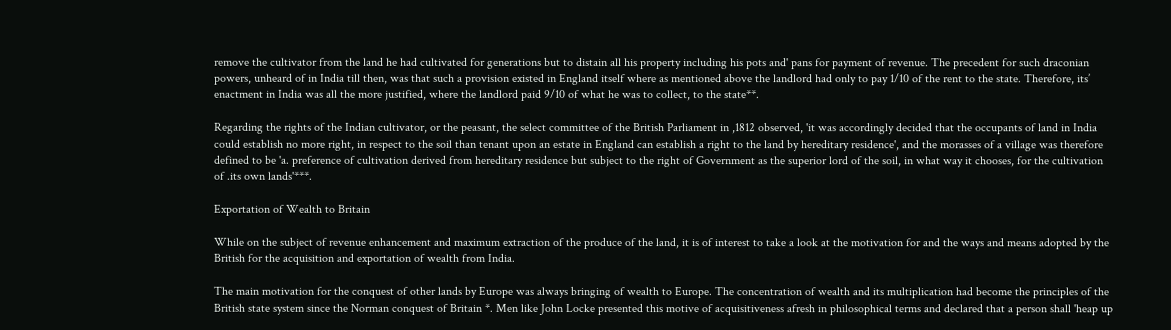remove the cultivator from the land he had cultivated for generations but to distain all his property including his pots and' pans for payment of revenue. The precedent for such draconian powers, unheard of in India till then, was that such a provision existed in England itself where as mentioned above the landlord had only to pay 1/10 of the rent to the state. Therefore, its’ enactment in India was all the more justified, where the landlord paid 9/10 of what he was to collect, to the state**.

Regarding the rights of the Indian cultivator, or the peasant, the select committee of the British Parliament in ,1812 observed, 'it was accordingly decided that the occupants of land in India could establish no more right, in respect to the soil than tenant upon an estate in England can establish a right to the land by hereditary residence', and the morasses of a village was therefore defined to be 'a. preference of cultivation derived from hereditary residence but subject to the right of Government as the superior lord of the soil, in what way it chooses, for the cultivation of .its own lands'***.

Exportation of Wealth to Britain

While on the subject of revenue enhancement and maximum extraction of the produce of the land, it is of interest to take a look at the motivation for and the ways and means adopted by the British for the acquisition and exportation of wealth from India.

The main motivation for the conquest of other lands by Europe was always bringing of wealth to Europe. The concentration of wealth and its multiplication had become the principles of the British state system since the Norman conquest of Britain *. Men like John Locke presented this motive of acquisitiveness afresh in philosophical terms and declared that a person shall 'heap up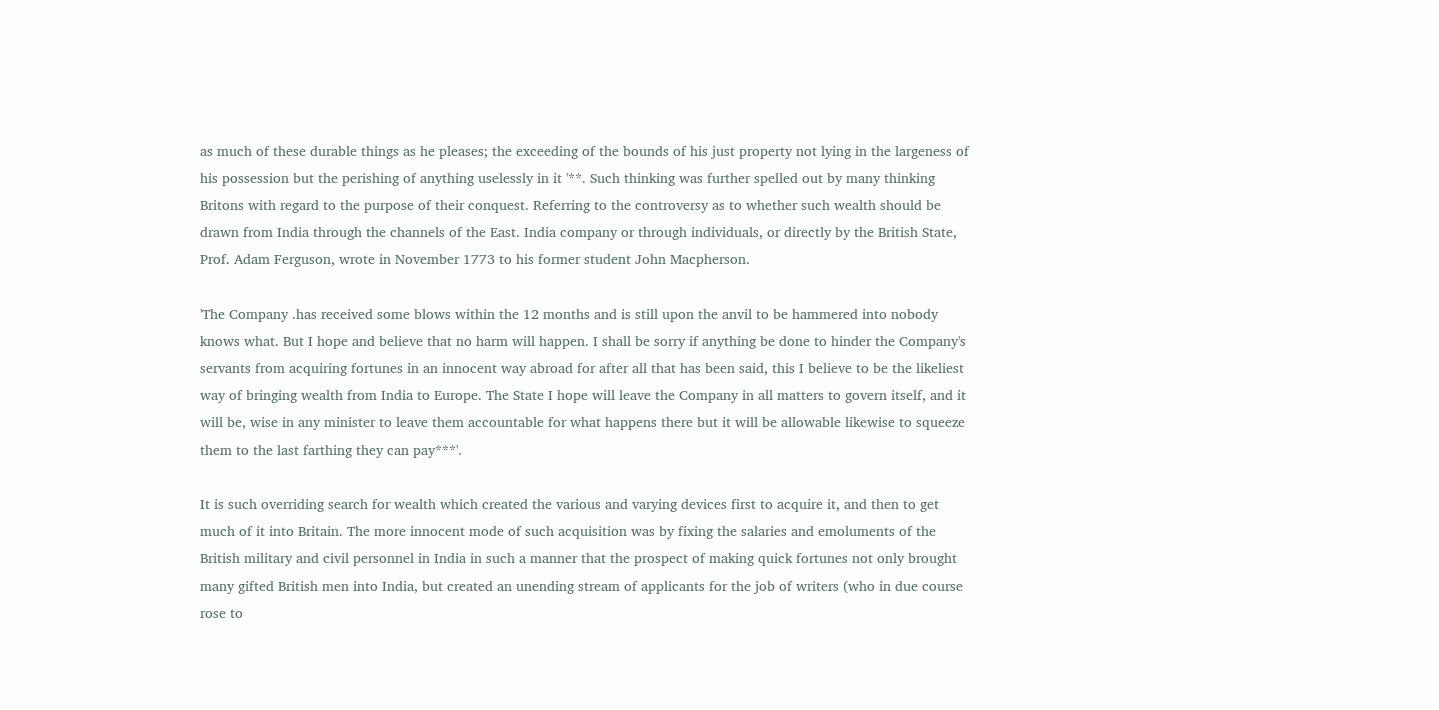as much of these durable things as he pleases; the exceeding of the bounds of his just property not lying in the largeness of his possession but the perishing of anything uselessly in it '**. Such thinking was further spelled out by many thinking Britons with regard to the purpose of their conquest. Referring to the controversy as to whether such wealth should be drawn from India through the channels of the East. India company or through individuals, or directly by the British State, Prof. Adam Ferguson, wrote in November 1773 to his former student John Macpherson.

'The Company .has received some blows within the 12 months and is still upon the anvil to be hammered into nobody knows what. But I hope and believe that no harm will happen. I shall be sorry if anything be done to hinder the Company's servants from acquiring fortunes in an innocent way abroad for after all that has been said, this I believe to be the likeliest way of bringing wealth from India to Europe. The State I hope will leave the Company in all matters to govern itself, and it will be, wise in any minister to leave them accountable for what happens there but it will be allowable likewise to squeeze them to the last farthing they can pay***'.

It is such overriding search for wealth which created the various and varying devices first to acquire it, and then to get much of it into Britain. The more innocent mode of such acquisition was by fixing the salaries and emoluments of the British military and civil personnel in India in such a manner that the prospect of making quick fortunes not only brought many gifted British men into India, but created an unending stream of applicants for the job of writers (who in due course rose to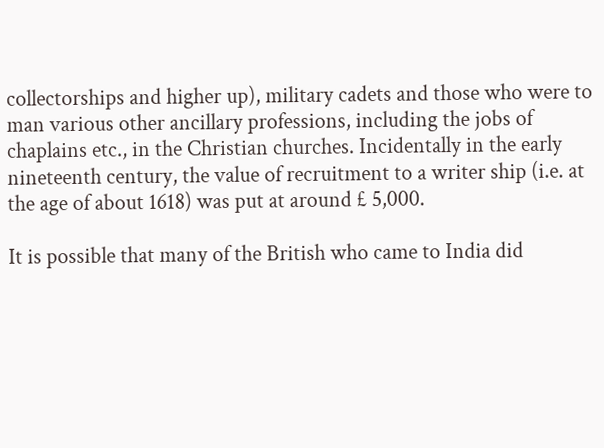collectorships and higher up), military cadets and those who were to man various other ancillary professions, including the jobs of chaplains etc., in the Christian churches. Incidentally in the early nineteenth century, the value of recruitment to a writer ship (i.e. at the age of about 1618) was put at around £ 5,000.

It is possible that many of the British who came to India did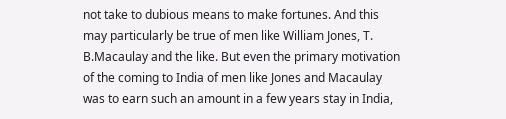not take to dubious means to make fortunes. And this may particularly be true of men like William Jones, T. B.Macaulay and the like. But even the primary motivation of the coming to India of men like Jones and Macaulay was to earn such an amount in a few years stay in India,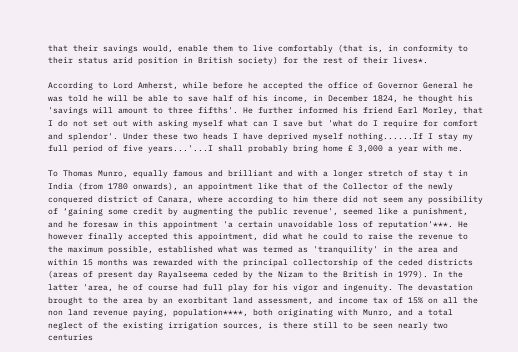that their savings would, enable them to live comfortably (that is, in conformity to their status arid position in British society) for the rest of their lives*.

According to Lord Amherst, while before he accepted the office of Governor General he was told he will be able to save half of his income, in December 1824, he thought his 'savings will amount to three fifths'. He further informed his friend Earl Morley, that I do not set out with asking myself what can I save but 'what do I require for comfort and splendor'. Under these two heads I have deprived myself nothing......If I stay my full period of five years...'...I shall probably bring home £ 3,000 a year with me.

To Thomas Munro, equally famous and brilliant and with a longer stretch of stay t in India (from 1780 onwards), an appointment like that of the Collector of the newly conquered district of Canara, where according to him there did not seem any possibility of ‘gaining some credit by augmenting the public revenue', seemed like a punishment, and he foresaw in this appointment 'a certain unavoidable loss of reputation'***. He however finally accepted this appointment, did what he could to raise the revenue to the maximum possible, established what was termed as 'tranquility' in the area and within 15 months was rewarded with the principal collectorship of the ceded districts (areas of present day Rayalseema ceded by the Nizam to the British in 1979). In the latter 'area, he of course had full play for his vigor and ingenuity. The devastation brought to the area by an exorbitant land assessment, and income tax of 15% on all the non land revenue paying, population****, both originating with Munro, and a total neglect of the existing irrigation sources, is there still to be seen nearly two centuries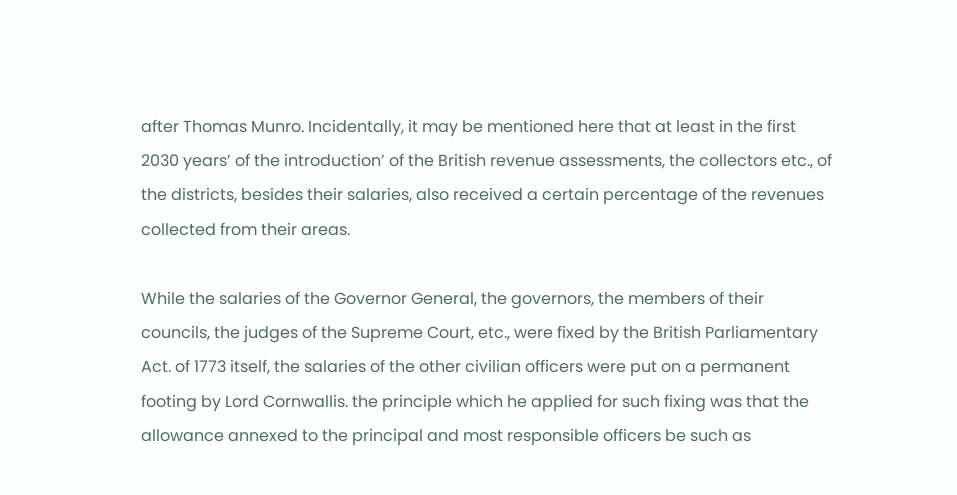after Thomas Munro. Incidentally, it may be mentioned here that at least in the first 2030 years’ of the introduction’ of the British revenue assessments, the collectors etc., of the districts, besides their salaries, also received a certain percentage of the revenues collected from their areas.

While the salaries of the Governor General, the governors, the members of their councils, the judges of the Supreme Court, etc., were fixed by the British Parliamentary Act. of 1773 itself, the salaries of the other civilian officers were put on a permanent footing by Lord Cornwallis. the principle which he applied for such fixing was that the allowance annexed to the principal and most responsible officers be such as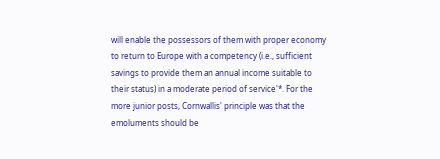will enable the possessors of them with proper economy to return to Europe with a competency (i.e., sufficient savings to provide them an annual income suitable to their status) in a moderate period of service'*. For the more junior posts, Cornwallis' principle was that the emoluments should be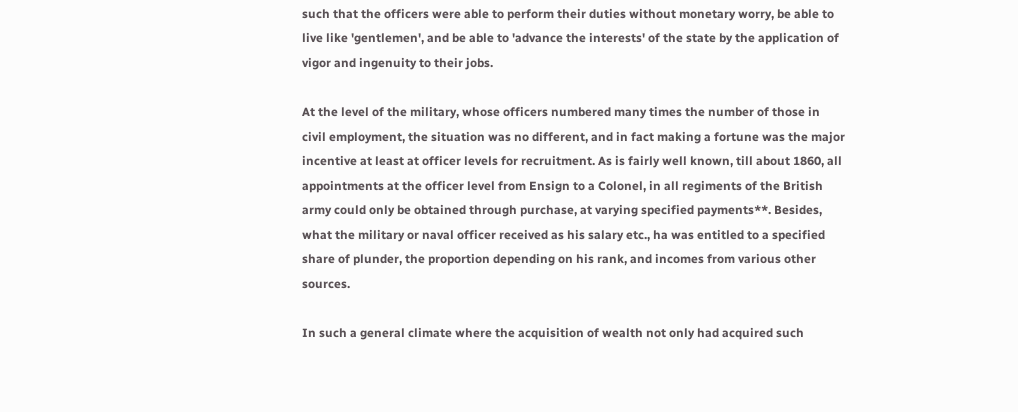such that the officers were able to perform their duties without monetary worry, be able to live like 'gentlemen', and be able to 'advance the interests' of the state by the application of vigor and ingenuity to their jobs.

At the level of the military, whose officers numbered many times the number of those in civil employment, the situation was no different, and in fact making a fortune was the major incentive at least at officer levels for recruitment. As is fairly well known, till about 1860, all appointments at the officer level from Ensign to a Colonel, in all regiments of the British army could only be obtained through purchase, at varying specified payments**. Besides, what the military or naval officer received as his salary etc., ha was entitled to a specified share of plunder, the proportion depending on his rank, and incomes from various other sources.

In such a general climate where the acquisition of wealth not only had acquired such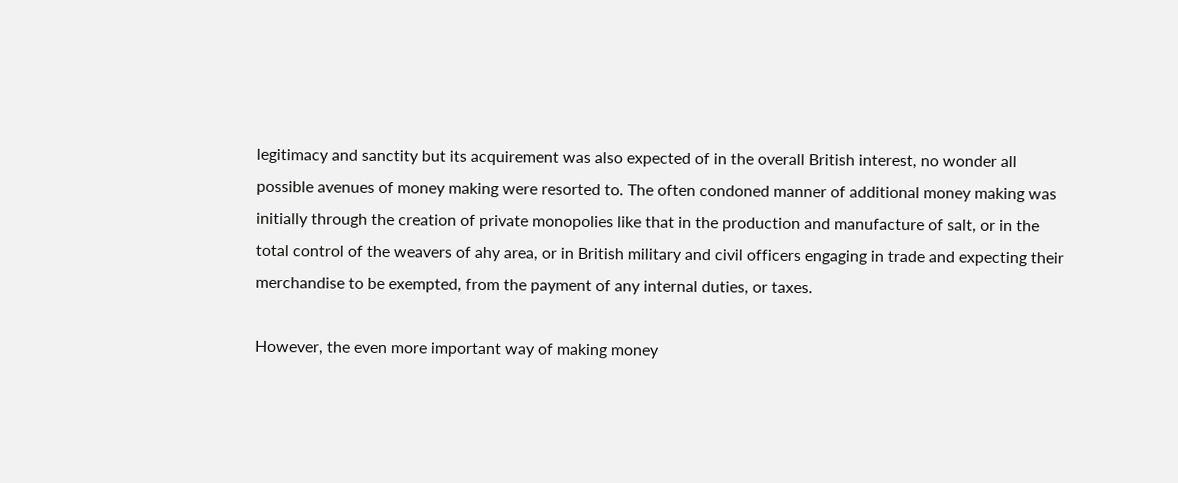legitimacy and sanctity but its acquirement was also expected of in the overall British interest, no wonder all possible avenues of money making were resorted to. The often condoned manner of additional money making was initially through the creation of private monopolies like that in the production and manufacture of salt, or in the total control of the weavers of ahy area, or in British military and civil officers engaging in trade and expecting their merchandise to be exempted, from the payment of any internal duties, or taxes.

However, the even more important way of making money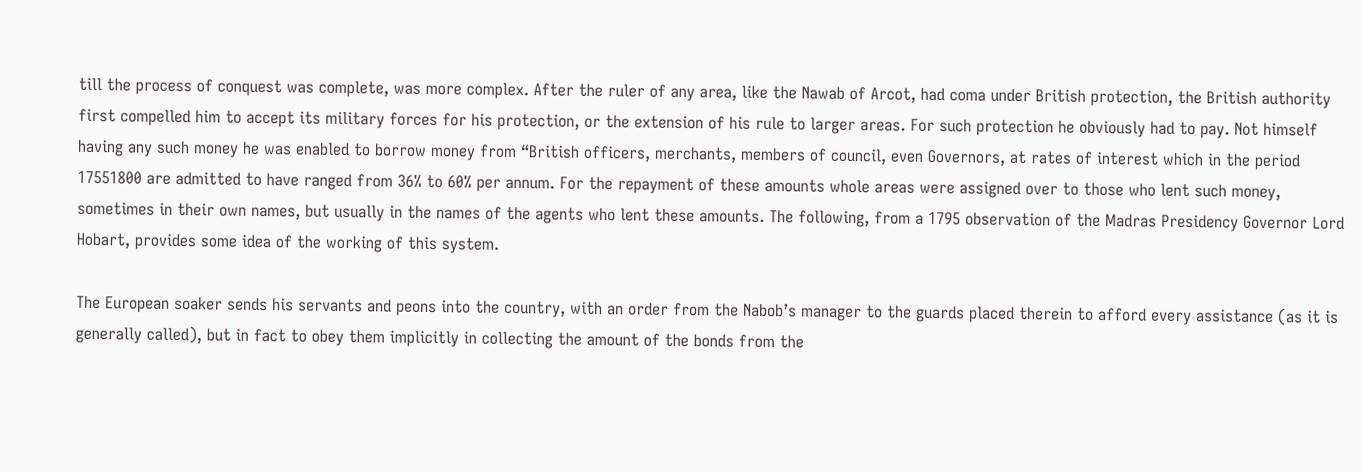till the process of conquest was complete, was more complex. After the ruler of any area, like the Nawab of Arcot, had coma under British protection, the British authority first compelled him to accept its military forces for his protection, or the extension of his rule to larger areas. For such protection he obviously had to pay. Not himself having any such money he was enabled to borrow money from “British officers, merchants, members of council, even Governors, at rates of interest which in the period 17551800 are admitted to have ranged from 36% to 60% per annum. For the repayment of these amounts whole areas were assigned over to those who lent such money, sometimes in their own names, but usually in the names of the agents who lent these amounts. The following, from a 1795 observation of the Madras Presidency Governor Lord Hobart, provides some idea of the working of this system.

The European soaker sends his servants and peons into the country, with an order from the Nabob’s manager to the guards placed therein to afford every assistance (as it is generally called), but in fact to obey them implicitly in collecting the amount of the bonds from the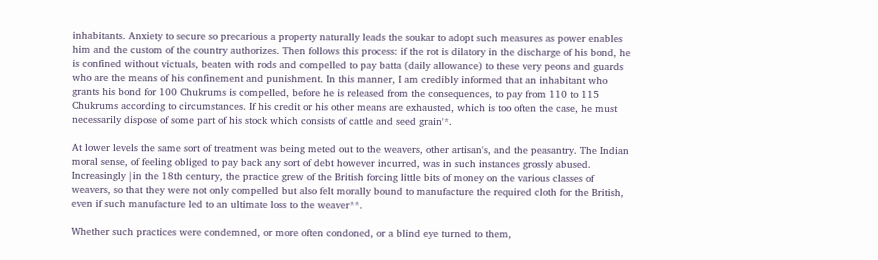inhabitants. Anxiety to secure so precarious a property naturally leads the soukar to adopt such measures as power enables him and the custom of the country authorizes. Then follows this process: if the rot is dilatory in the discharge of his bond, he is confined without victuals, beaten with rods and compelled to pay batta (daily allowance) to these very peons and guards who are the means of his confinement and punishment. In this manner, I am credibly informed that an inhabitant who grants his bond for 100 Chukrums is compelled, before he is released from the consequences, to pay from 110 to 115 Chukrums according to circumstances. If his credit or his other means are exhausted, which is too often the case, he must necessarily dispose of some part of his stock which consists of cattle and seed grain'*.

At lower levels the same sort of treatment was being meted out to the weavers, other artisan's, and the peasantry. The Indian moral sense, of feeling obliged to pay back any sort of debt however incurred, was in such instances grossly abused. Increasingly |in the 18th century, the practice grew of the British forcing little bits of money on the various classes of weavers, so that they were not only compelled but also felt morally bound to manufacture the required cloth for the British, even if such manufacture led to an ultimate loss to the weaver**.

Whether such practices were condemned, or more often condoned, or a blind eye turned to them,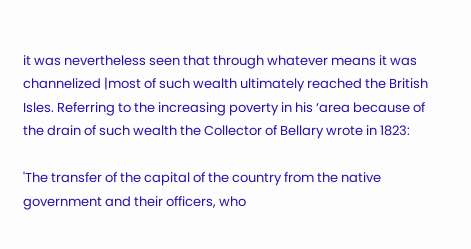it was nevertheless seen that through whatever means it was channelized |most of such wealth ultimately reached the British Isles. Referring to the increasing poverty in his ‘area because of the drain of such wealth the Collector of Bellary wrote in 1823:

'The transfer of the capital of the country from the native government and their officers, who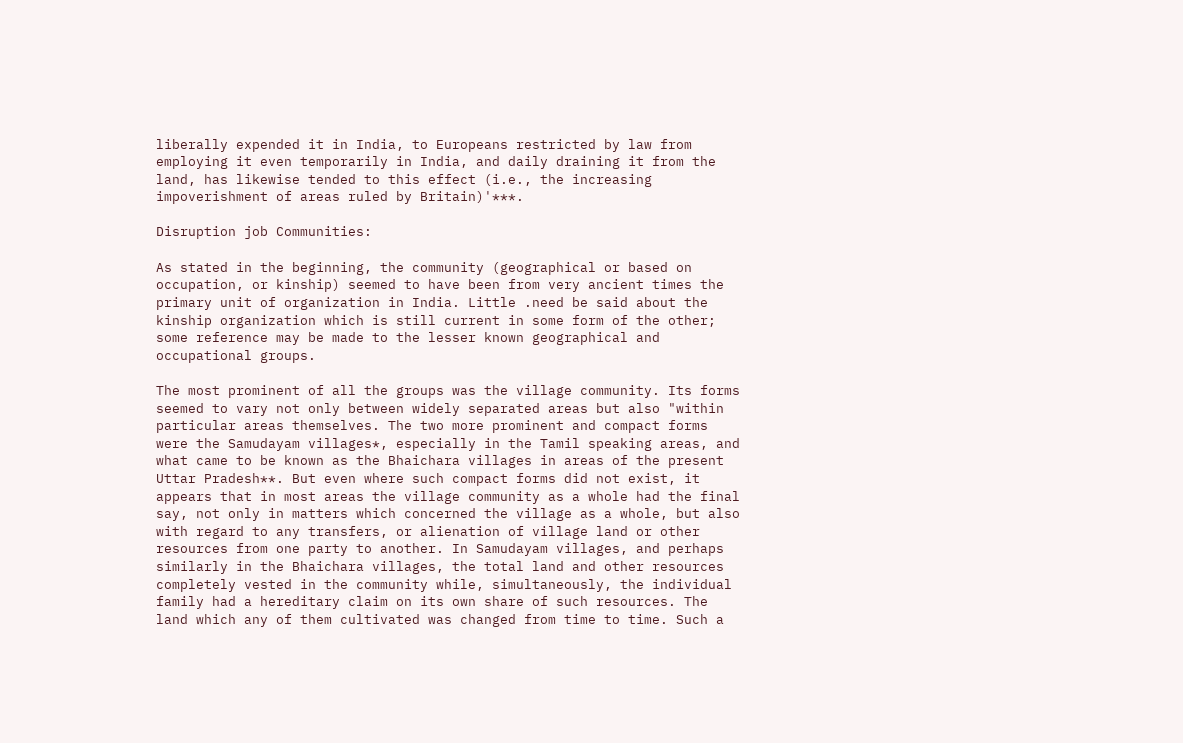liberally expended it in India, to Europeans restricted by law from employing it even temporarily in India, and daily draining it from the land, has likewise tended to this effect (i.e., the increasing impoverishment of areas ruled by Britain)'***.

Disruption job Communities:

As stated in the beginning, the community (geographical or based on occupation, or kinship) seemed to have been from very ancient times the primary unit of organization in India. Little .need be said about the kinship organization which is still current in some form of the other; some reference may be made to the lesser known geographical and occupational groups.

The most prominent of all the groups was the village community. Its forms seemed to vary not only between widely separated areas but also "within particular areas themselves. The two more prominent and compact forms were the Samudayam villages*, especially in the Tamil speaking areas, and what came to be known as the Bhaichara villages in areas of the present Uttar Pradesh**. But even where such compact forms did not exist, it appears that in most areas the village community as a whole had the final say, not only in matters which concerned the village as a whole, but also with regard to any transfers, or alienation of village land or other resources from one party to another. In Samudayam villages, and perhaps similarly in the Bhaichara villages, the total land and other resources completely vested in the community while, simultaneously, the individual family had a hereditary claim on its own share of such resources. The land which any of them cultivated was changed from time to time. Such a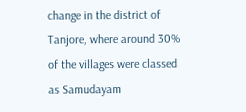change in the district of Tanjore, where around 30% of the villages were classed as Samudayam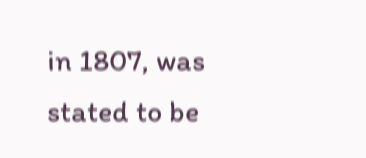in 1807, was stated to be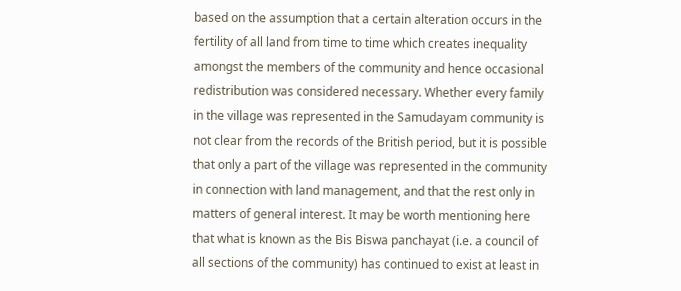based on the assumption that a certain alteration occurs in the fertility of all land from time to time which creates inequality amongst the members of the community and hence occasional redistribution was considered necessary. Whether every family in the village was represented in the Samudayam community is not clear from the records of the British period, but it is possible that only a part of the village was represented in the community in connection with land management, and that the rest only in matters of general interest. It may be worth mentioning here that what is known as the Bis Biswa panchayat (i.e. a council of all sections of the community) has continued to exist at least in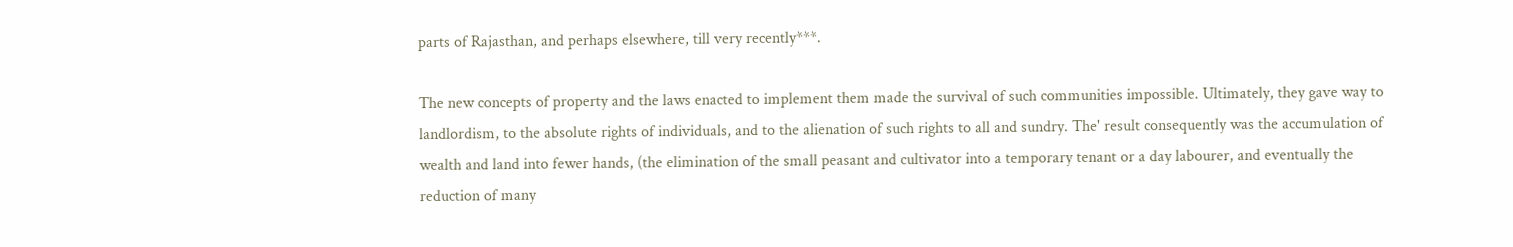parts of Rajasthan, and perhaps elsewhere, till very recently***.

The new concepts of property and the laws enacted to implement them made the survival of such communities impossible. Ultimately, they gave way to landlordism, to the absolute rights of individuals, and to the alienation of such rights to all and sundry. The' result consequently was the accumulation of wealth and land into fewer hands, (the elimination of the small peasant and cultivator into a temporary tenant or a day labourer, and eventually the reduction of many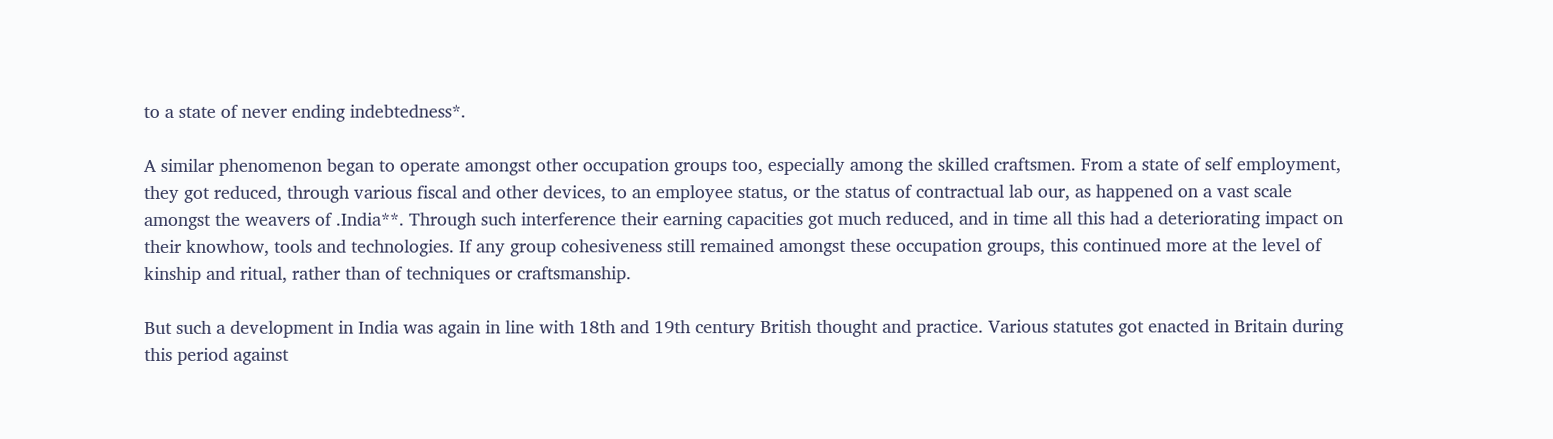to a state of never ending indebtedness*.

A similar phenomenon began to operate amongst other occupation groups too, especially among the skilled craftsmen. From a state of self employment, they got reduced, through various fiscal and other devices, to an employee status, or the status of contractual lab our, as happened on a vast scale amongst the weavers of .India**. Through such interference their earning capacities got much reduced, and in time all this had a deteriorating impact on their knowhow, tools and technologies. If any group cohesiveness still remained amongst these occupation groups, this continued more at the level of kinship and ritual, rather than of techniques or craftsmanship.

But such a development in India was again in line with 18th and 19th century British thought and practice. Various statutes got enacted in Britain during this period against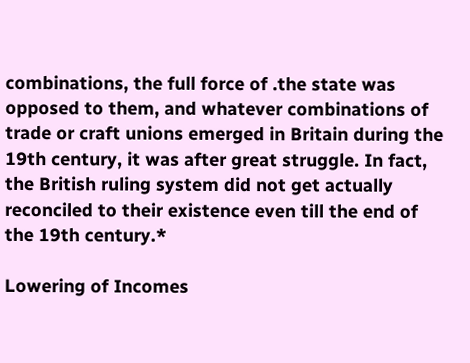combinations, the full force of .the state was opposed to them, and whatever combinations of trade or craft unions emerged in Britain during the 19th century, it was after great struggle. In fact, the British ruling system did not get actually reconciled to their existence even till the end of the 19th century.*

Lowering of Incomes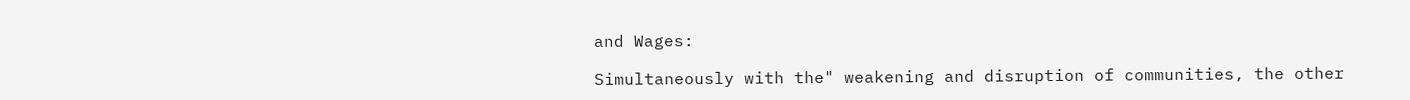and Wages:

Simultaneously with the" weakening and disruption of communities, the other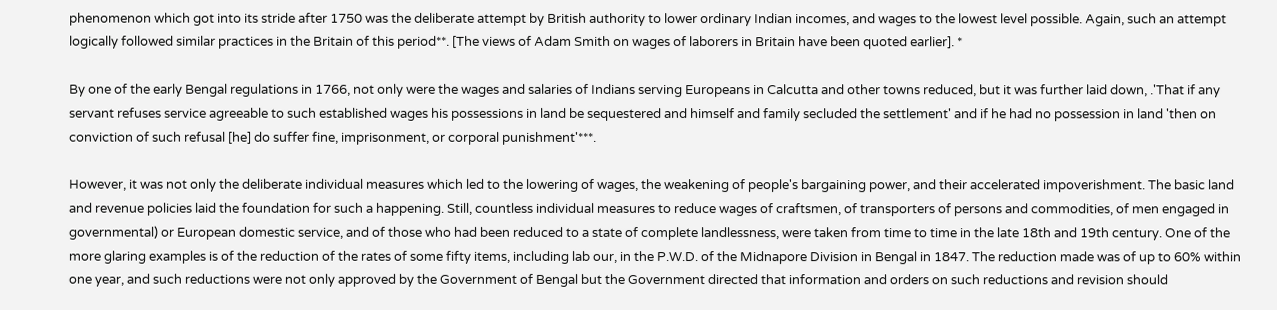phenomenon which got into its stride after 1750 was the deliberate attempt by British authority to lower ordinary Indian incomes, and wages to the lowest level possible. Again, such an attempt logically followed similar practices in the Britain of this period**. [The views of Adam Smith on wages of laborers in Britain have been quoted earlier]. *

By one of the early Bengal regulations in 1766, not only were the wages and salaries of Indians serving Europeans in Calcutta and other towns reduced, but it was further laid down, .'That if any servant refuses service agreeable to such established wages his possessions in land be sequestered and himself and family secluded the settlement' and if he had no possession in land 'then on conviction of such refusal [he] do suffer fine, imprisonment, or corporal punishment'***.

However, it was not only the deliberate individual measures which led to the lowering of wages, the weakening of people's bargaining power, and their accelerated impoverishment. The basic land and revenue policies laid the foundation for such a happening. Still, countless individual measures to reduce wages of craftsmen, of transporters of persons and commodities, of men engaged in governmental) or European domestic service, and of those who had been reduced to a state of complete landlessness, were taken from time to time in the late 18th and 19th century. One of the more glaring examples is of the reduction of the rates of some fifty items, including lab our, in the P.W.D. of the Midnapore Division in Bengal in 1847. The reduction made was of up to 60% within one year, and such reductions were not only approved by the Government of Bengal but the Government directed that information and orders on such reductions and revision should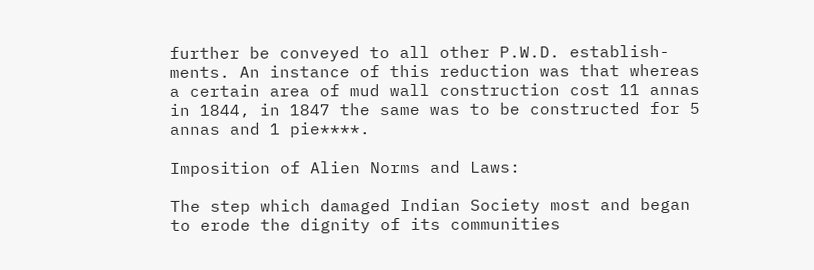further be conveyed to all other P.W.D. establish-ments. An instance of this reduction was that whereas a certain area of mud wall construction cost 11 annas in 1844, in 1847 the same was to be constructed for 5 annas and 1 pie****.

Imposition of Alien Norms and Laws:

The step which damaged Indian Society most and began to erode the dignity of its communities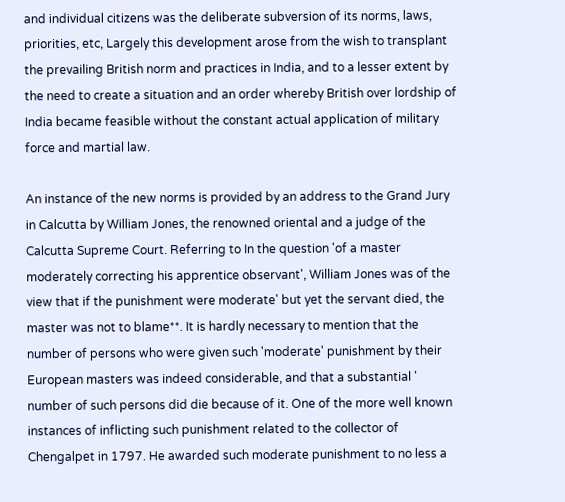and individual citizens was the deliberate subversion of its norms, laws, priorities, etc, Largely this development arose from the wish to transplant the prevailing British norm and practices in India, and to a lesser extent by the need to create a situation and an order whereby British over lordship of India became feasible without the constant actual application of military force and martial law.

An instance of the new norms is provided by an address to the Grand Jury in Calcutta by William Jones, the renowned oriental and a judge of the Calcutta Supreme Court. Referring to In the question 'of a master moderately correcting his apprentice observant', William Jones was of the view that if the punishment were moderate' but yet the servant died, the master was not to blame**. It is hardly necessary to mention that the number of persons who were given such 'moderate' punishment by their European masters was indeed considerable, and that a substantial ' number of such persons did die because of it. One of the more well known instances of inflicting such punishment related to the collector of Chengalpet in 1797. He awarded such moderate punishment to no less a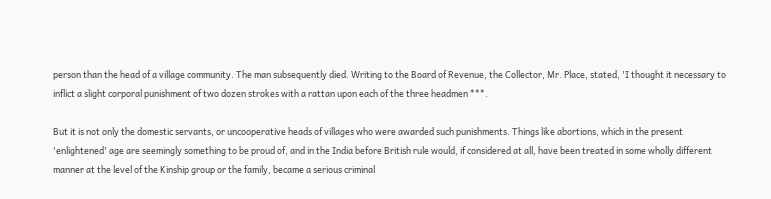person than the head of a village community. The man subsequently died. Writing to the Board of Revenue, the Collector, Mr. Place, stated, 'I thought it necessary to inflict a slight corporal punishment of two dozen strokes with a rattan upon each of the three headmen ***.

But it is not only the domestic servants, or uncooperative heads of villages who were awarded such punishments. Things like abortions, which in the present 'enlightened' age are seemingly something to be proud of, and in the India before British rule would, if considered at all, have been treated in some wholly different manner at the level of the Kinship group or the family, became a serious criminal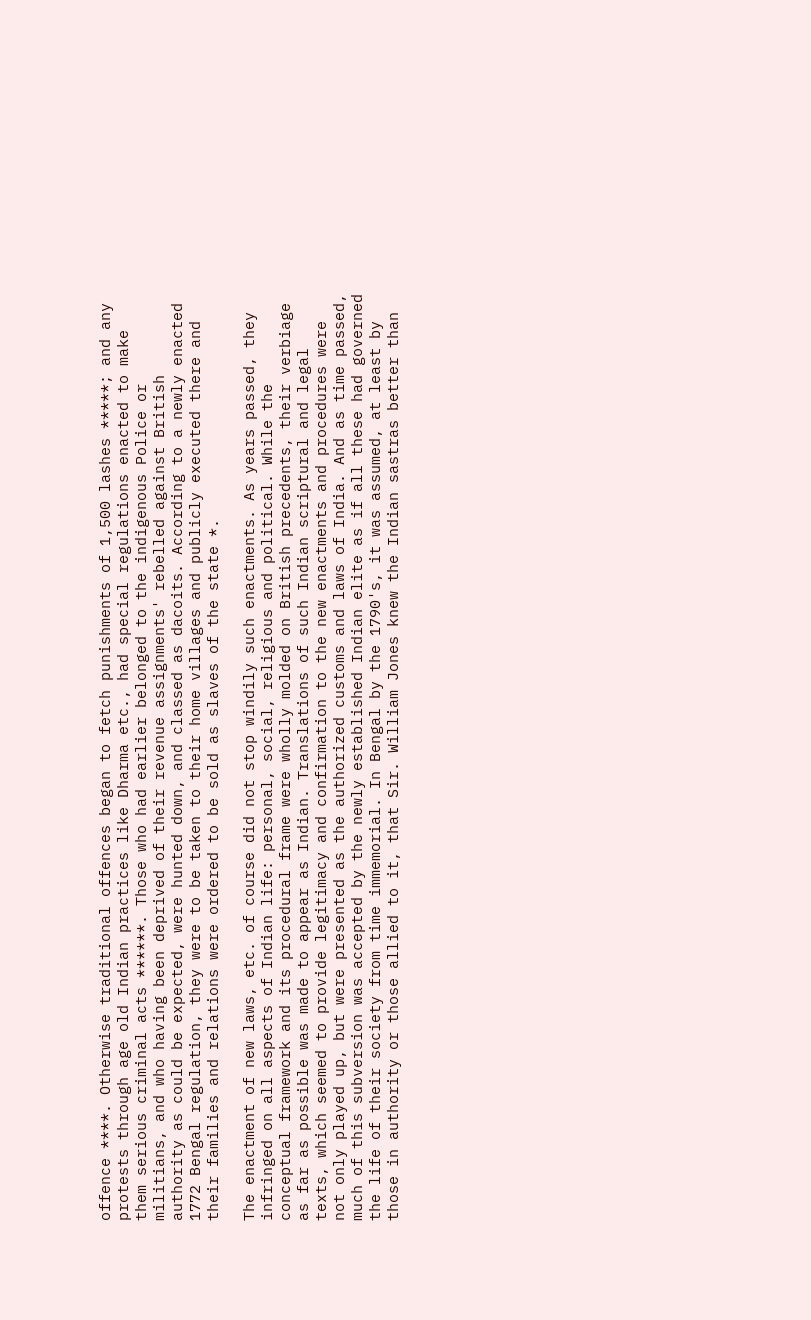offence ****. Otherwise traditional offences began to fetch punishments of 1,500 lashes *****; and any protests through age old Indian practices like Dharma etc., had special regulations enacted to make them serious criminal acts ******. Those who had earlier belonged to the indigenous Police or militians, and who having been deprived of their revenue assignments' rebelled against British authority as could be expected, were hunted down, and classed as dacoits. According to a newly enacted 1772 Bengal regulation, they were to be taken to their home villages and publicly executed there and their families and relations were ordered to be sold as slaves of the state *.

The enactment of new laws, etc. of course did not stop windily such enactments. As years passed, they infringed on all aspects of Indian life: personal, social, religious and political. While the conceptual framework and its procedural frame were wholly molded on British precedents, their verbiage as far as possible was made to appear as Indian. Translations of such Indian scriptural and legal texts, which seemed to provide legitimacy and confirmation to the new enactments and procedures were not only played up, but were presented as the authorized customs and laws of India. And as time passed, much of this subversion was accepted by the newly established Indian elite as if all these had governed the life of their society from time immemorial. In Bengal by the 1790's, it was assumed, at least by those in authority or those allied to it, that Sir. William Jones knew the Indian sastras better than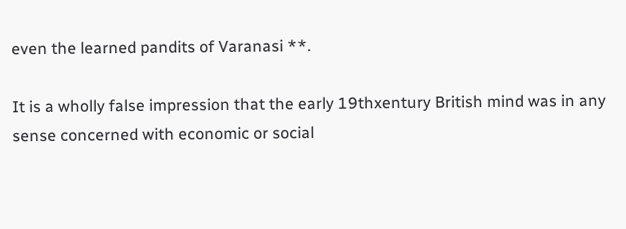even the learned pandits of Varanasi **.

It is a wholly false impression that the early 19thxentury British mind was in any sense concerned with economic or social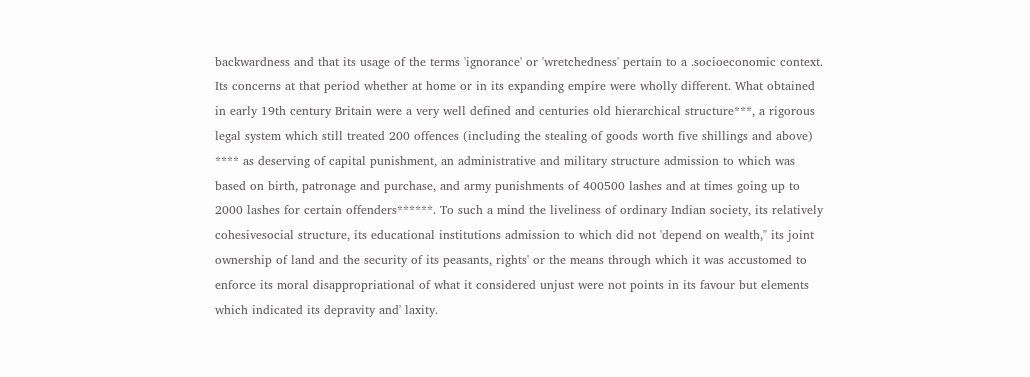backwardness and that its usage of the terms 'ignorance' or 'wretchedness' pertain to a .socioeconomic context. Its concerns at that period whether at home or in its expanding empire were wholly different. What obtained in early 19th century Britain were a very well defined and centuries old hierarchical structure***, a rigorous legal system which still treated 200 offences (including the stealing of goods worth five shillings and above) **** as deserving of capital punishment, an administrative and military structure admission to which was based on birth, patronage and purchase, and army punishments of 400500 lashes and at times going up to 2000 lashes for certain offenders******. To such a mind the liveliness of ordinary Indian society, its relatively cohesivesocial structure, its educational institutions admission to which did not 'depend on wealth," its joint ownership of land and the security of its peasants, rights' or the means through which it was accustomed to enforce its moral disappropriational of what it considered unjust were not points in its favour but elements which indicated its depravity and' laxity.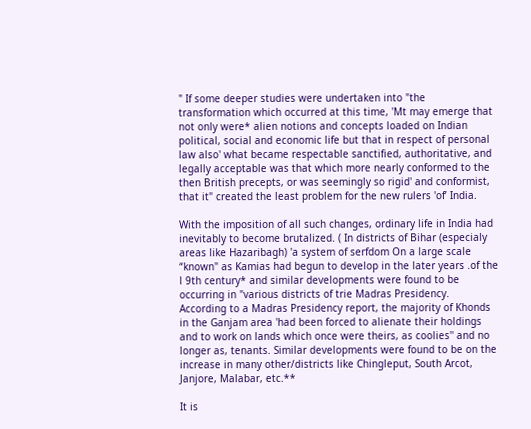" If some deeper studies were undertaken into "the transformation which occurred at this time, 'Mt may emerge that not only were* alien notions and concepts loaded on Indian political, social and economic life but that in respect of personal law also' what became respectable sanctified, authoritative, and legally acceptable was that which more nearly conformed to the then British precepts, or was seemingly so rigid' and conformist, that it" created the least problem for the new rulers 'of’ India.

With the imposition of all such changes, ordinary life in India had inevitably to become brutalized. ( In districts of Bihar (especialy areas like Hazaribagh) 'a system of serfdom On a large scale “known" as Kamias had begun to develop in the later years .of the l 9th century* and similar developments were found to be occurring in "various districts of trie Madras Presidency. According to a Madras Presidency report, the majority of Khonds in the Ganjam area 'had been forced to alienate their holdings and to work on lands which once were theirs, as coolies'' and no longer as, tenants. Similar developments were found to be on the increase in many other/districts like Chingleput, South Arcot, Janjore, Malabar, etc.**

It is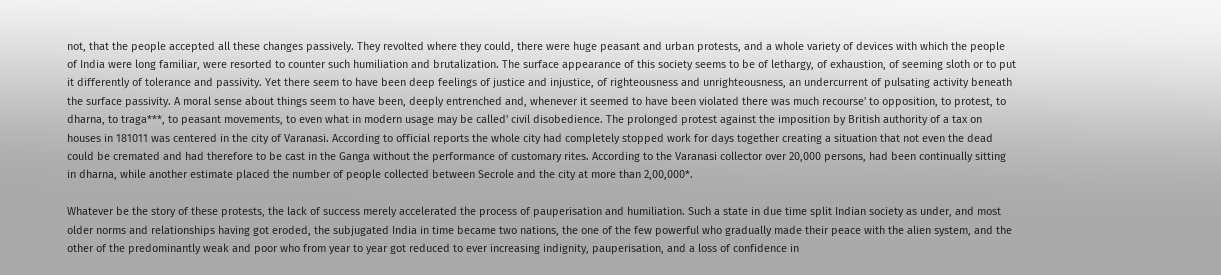not, that the people accepted all these changes passively. They revolted where they could, there were huge peasant and urban protests, and a whole variety of devices with which the people of India were long familiar, were resorted to counter such humiliation and brutalization. The surface appearance of this society seems to be of lethargy, of exhaustion, of seeming sloth or to put it differently of tolerance and passivity. Yet there seem to have been deep feelings of justice and injustice, of righteousness and unrighteousness, an undercurrent of pulsating activity beneath the surface passivity. A moral sense about things seem to have been, deeply entrenched and, whenever it seemed to have been violated there was much recourse' to opposition, to protest, to dharna, to traga***, to peasant movements, to even what in modern usage may be called' civil disobedience. The prolonged protest against the imposition by British authority of a tax on houses in 181011 was centered in the city of Varanasi. According to official reports the whole city had completely stopped work for days together creating a situation that not even the dead could be cremated and had therefore to be cast in the Ganga without the performance of customary rites. According to the Varanasi collector over 20,000 persons, had been continually sitting in dharna, while another estimate placed the number of people collected between Secrole and the city at more than 2,00,000*.

Whatever be the story of these protests, the lack of success merely accelerated the process of pauperisation and humiliation. Such a state in due time split Indian society as under, and most older norms and relationships having got eroded, the subjugated India in time became two nations, the one of the few powerful who gradually made their peace with the alien system, and the other of the predominantly weak and poor who from year to year got reduced to ever increasing indignity, pauperisation, and a loss of confidence in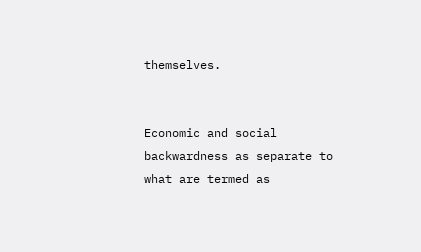themselves.


Economic and social backwardness as separate to what are termed as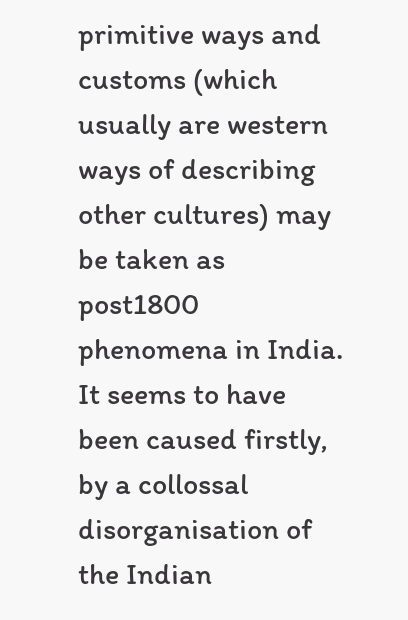primitive ways and customs (which usually are western ways of describing other cultures) may be taken as post1800 phenomena in India. It seems to have been caused firstly, by a collossal disorganisation of the Indian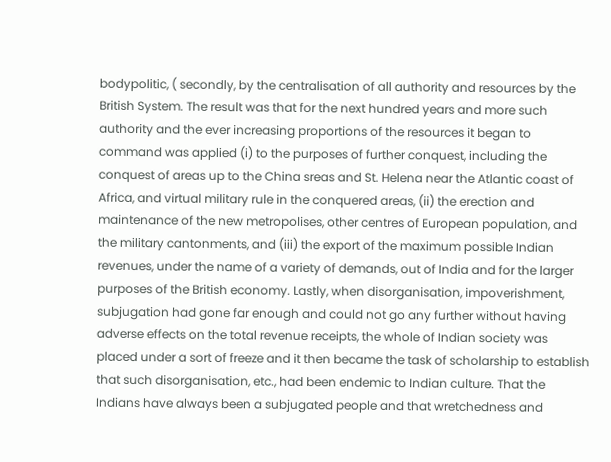bodypolitic, ( secondly, by the centralisation of all authority and resources by the British System. The result was that for the next hundred years and more such authority and the ever increasing proportions of the resources it began to command was applied (i) to the purposes of further conquest, including the conquest of areas up to the China sreas and St. Helena near the Atlantic coast of Africa, and virtual military rule in the conquered areas, (ii) the erection and maintenance of the new metropolises, other centres of European population, and the military cantonments, and (iii) the export of the maximum possible Indian revenues, under the name of a variety of demands, out of India and for the larger purposes of the British economy. Lastly, when disorganisation, impoverishment, subjugation had gone far enough and could not go any further without having adverse effects on the total revenue receipts, the whole of Indian society was placed under a sort of freeze and it then became the task of scholarship to establish that such disorganisation, etc., had been endemic to Indian culture. That the Indians have always been a subjugated people and that wretchedness and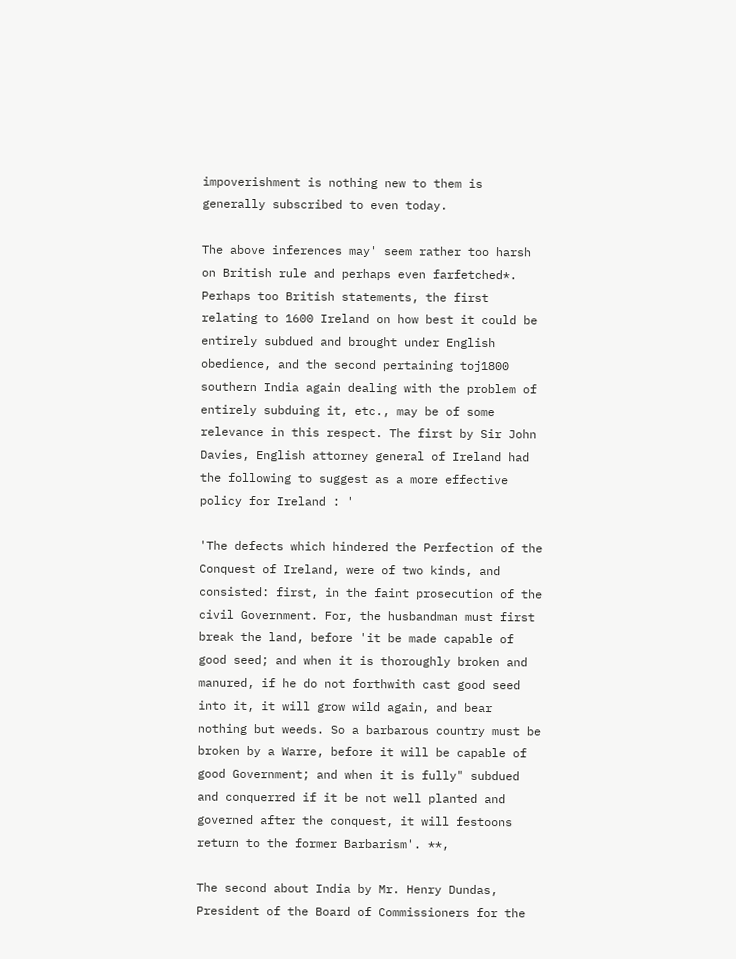impoverishment is nothing new to them is generally subscribed to even today.

The above inferences may' seem rather too harsh on British rule and perhaps even farfetched*. Perhaps too British statements, the first relating to 1600 Ireland on how best it could be entirely subdued and brought under English obedience, and the second pertaining toj1800 southern India again dealing with the problem of entirely subduing it, etc., may be of some relevance in this respect. The first by Sir John Davies, English attorney general of Ireland had the following to suggest as a more effective policy for Ireland : '

'The defects which hindered the Perfection of the Conquest of Ireland, were of two kinds, and consisted: first, in the faint prosecution of the civil Government. For, the husbandman must first break the land, before 'it be made capable of good seed; and when it is thoroughly broken and manured, if he do not forthwith cast good seed into it, it will grow wild again, and bear nothing but weeds. So a barbarous country must be broken by a Warre, before it will be capable of good Government; and when it is fully" subdued and conquerred if it be not well planted and governed after the conquest, it will festoons return to the former Barbarism'. **,

The second about India by Mr. Henry Dundas, President of the Board of Commissioners for the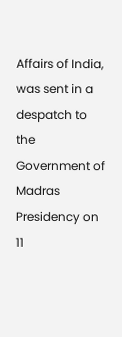Affairs of India, was sent in a despatch to the Government of Madras Presidency on 11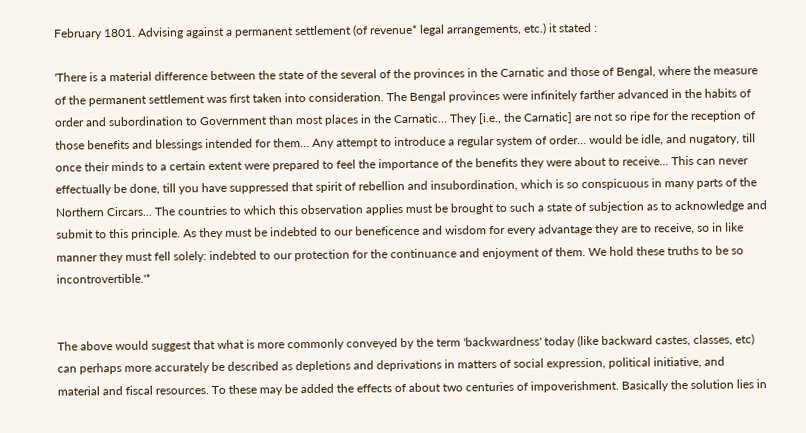February 1801. Advising against a permanent settlement (of revenue* legal arrangements, etc.) it stated :

'There is a material difference between the state of the several of the provinces in the Carnatic and those of Bengal, where the measure of the permanent settlement was first taken into consideration. The Bengal provinces were infinitely farther advanced in the habits of order and subordination to Government than most places in the Carnatic... They [i.e., the Carnatic] are not so ripe for the reception of those benefits and blessings intended for them... Any attempt to introduce a regular system of order... would be idle, and nugatory, till once their minds to a certain extent were prepared to feel the importance of the benefits they were about to receive... This can never effectually be done, till you have suppressed that spirit of rebellion and insubordination, which is so conspicuous in many parts of the Northern Circars... The countries to which this observation applies must be brought to such a state of subjection as to acknowledge and submit to this principle. As they must be indebted to our beneficence and wisdom for every advantage they are to receive, so in like manner they must fell solely: indebted to our protection for the continuance and enjoyment of them. We hold these truths to be so incontrovertible.'*


The above would suggest that what is more commonly conveyed by the term 'backwardness' today (like backward castes, classes, etc) can perhaps more accurately be described as depletions and deprivations in matters of social expression, political initiative, and material and fiscal resources. To these may be added the effects of about two centuries of impoverishment. Basically the solution lies in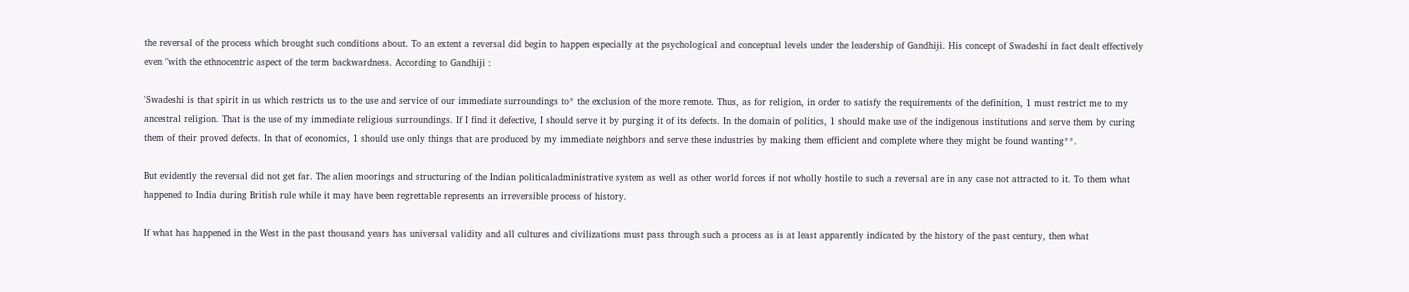the reversal of the process which brought such conditions about. To an extent a reversal did begin to happen especially at the psychological and conceptual levels under the leadership of Gandhiji. His concept of Swadeshi in fact dealt effectively even "with the ethnocentric aspect of the term backwardness. According to Gandhiji :

'Swadeshi is that spirit in us which restricts us to the use and service of our immediate surroundings to* the exclusion of the more remote. Thus, as for religion, in order to satisfy the requirements of the definition, 1 must restrict me to my ancestral religion. That is the use of my immediate religious surroundings. If I find it defective, I should serve it by purging it of its defects. In the domain of politics, 1 should make use of the indigenous institutions and serve them by curing them of their proved defects. In that of economics, 1 should use only things that are produced by my immediate neighbors and serve these industries by making them efficient and complete where they might be found wanting**.

But evidently the reversal did not get far. The alien moorings and structuring of the Indian politicaladministrative system as well as other world forces if not wholly hostile to such a reversal are in any case not attracted to it. To them what happened to India during British rule while it may have been regrettable represents an irreversible process of history.

If what has happened in the West in the past thousand years has universal validity and all cultures and civilizations must pass through such a process as is at least apparently indicated by the history of the past century, then what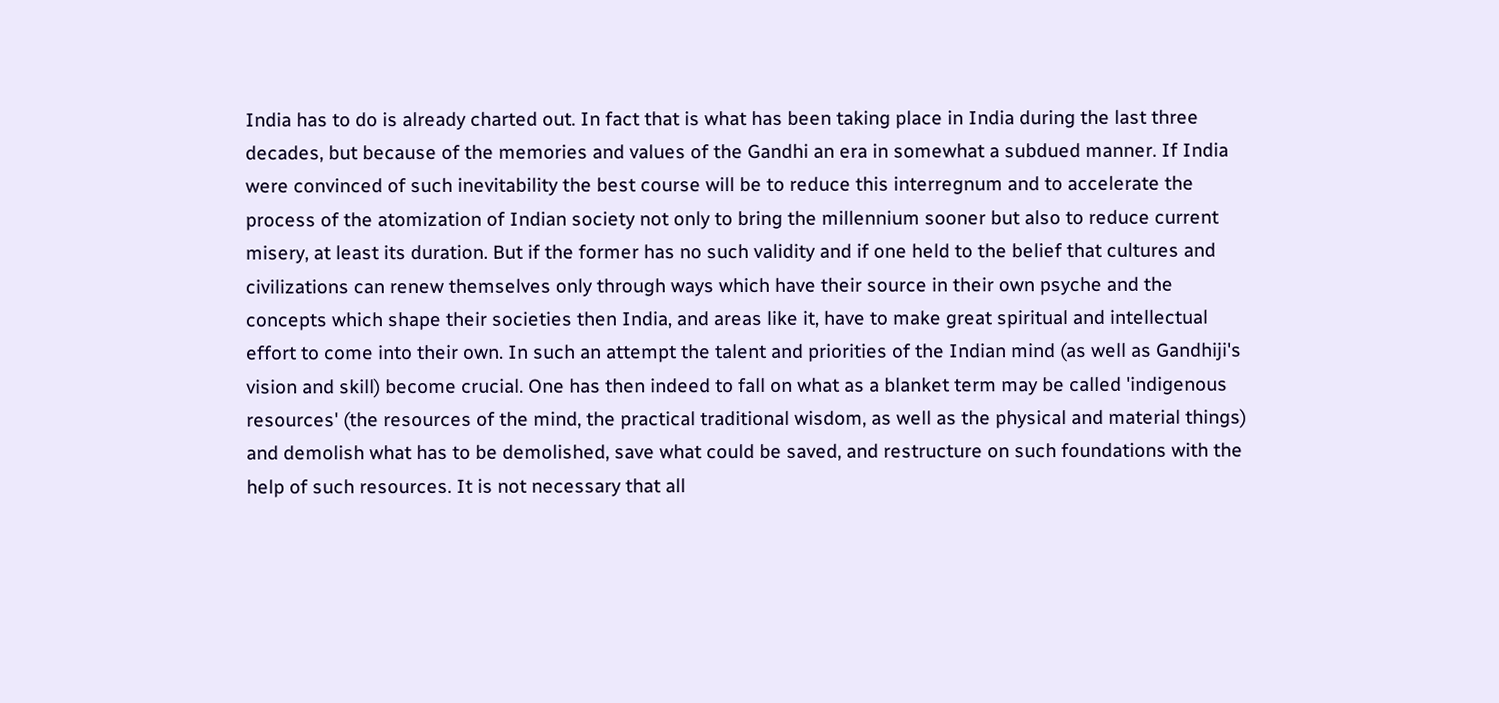India has to do is already charted out. In fact that is what has been taking place in India during the last three decades, but because of the memories and values of the Gandhi an era in somewhat a subdued manner. If India were convinced of such inevitability the best course will be to reduce this interregnum and to accelerate the process of the atomization of Indian society not only to bring the millennium sooner but also to reduce current misery, at least its duration. But if the former has no such validity and if one held to the belief that cultures and civilizations can renew themselves only through ways which have their source in their own psyche and the concepts which shape their societies then India, and areas like it, have to make great spiritual and intellectual effort to come into their own. In such an attempt the talent and priorities of the Indian mind (as well as Gandhiji's vision and skill) become crucial. One has then indeed to fall on what as a blanket term may be called 'indigenous resources' (the resources of the mind, the practical traditional wisdom, as well as the physical and material things) and demolish what has to be demolished, save what could be saved, and restructure on such foundations with the help of such resources. It is not necessary that all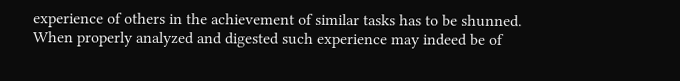experience of others in the achievement of similar tasks has to be shunned. When properly analyzed and digested such experience may indeed be of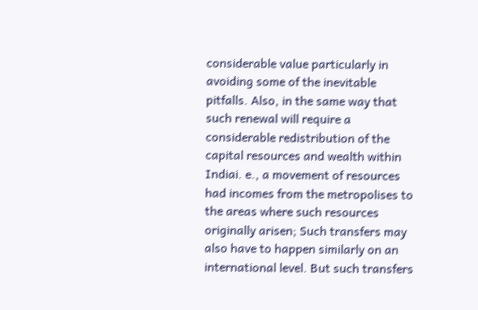considerable value particularly in avoiding some of the inevitable pitfalls. Also, in the same way that such renewal will require a considerable redistribution of the capital resources and wealth within Indiai. e., a movement of resources had incomes from the metropolises to the areas where such resources originally arisen; Such transfers may also have to happen similarly on an international level. But such transfers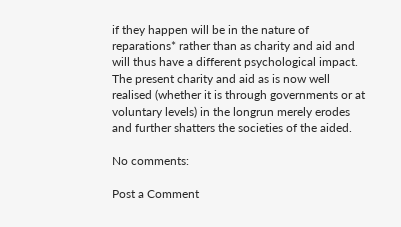if they happen will be in the nature of reparations* rather than as charity and aid and will thus have a different psychological impact. The present charity and aid as is now well realised (whether it is through governments or at voluntary levels) in the longrun merely erodes and further shatters the societies of the aided.

No comments:

Post a Comment